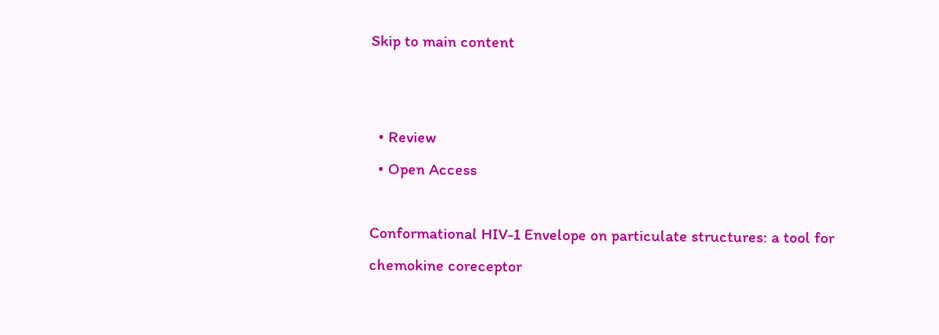Skip to main content


  • Review
  • Open Access

Conformational HIV-1 Envelope on particulate structures: a tool for chemokine coreceptor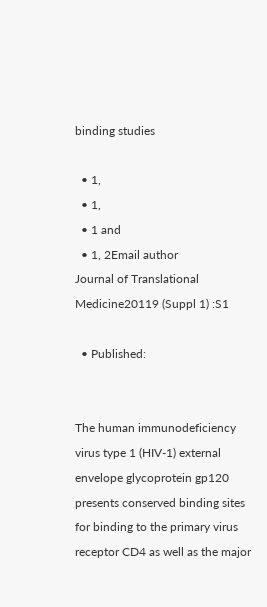binding studies

  • 1,
  • 1,
  • 1 and
  • 1, 2Email author
Journal of Translational Medicine20119 (Suppl 1) :S1

  • Published:


The human immunodeficiency virus type 1 (HIV-1) external envelope glycoprotein gp120 presents conserved binding sites for binding to the primary virus receptor CD4 as well as the major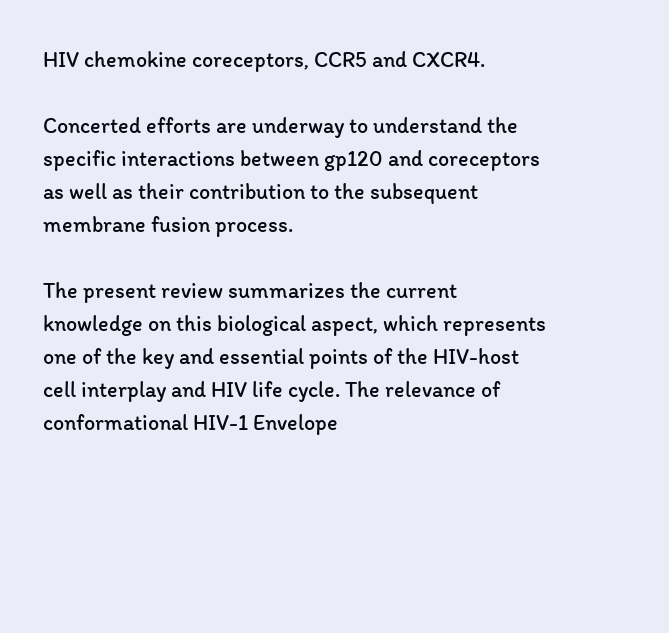HIV chemokine coreceptors, CCR5 and CXCR4.

Concerted efforts are underway to understand the specific interactions between gp120 and coreceptors as well as their contribution to the subsequent membrane fusion process.

The present review summarizes the current knowledge on this biological aspect, which represents one of the key and essential points of the HIV-host cell interplay and HIV life cycle. The relevance of conformational HIV-1 Envelope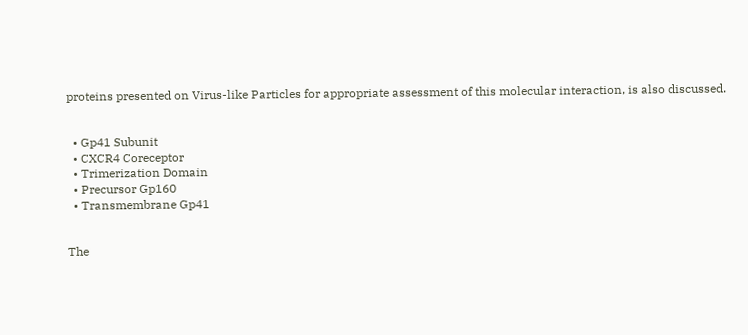proteins presented on Virus-like Particles for appropriate assessment of this molecular interaction, is also discussed.


  • Gp41 Subunit
  • CXCR4 Coreceptor
  • Trimerization Domain
  • Precursor Gp160
  • Transmembrane Gp41


The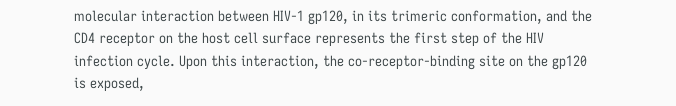molecular interaction between HIV-1 gp120, in its trimeric conformation, and the CD4 receptor on the host cell surface represents the first step of the HIV infection cycle. Upon this interaction, the co-receptor-binding site on the gp120 is exposed,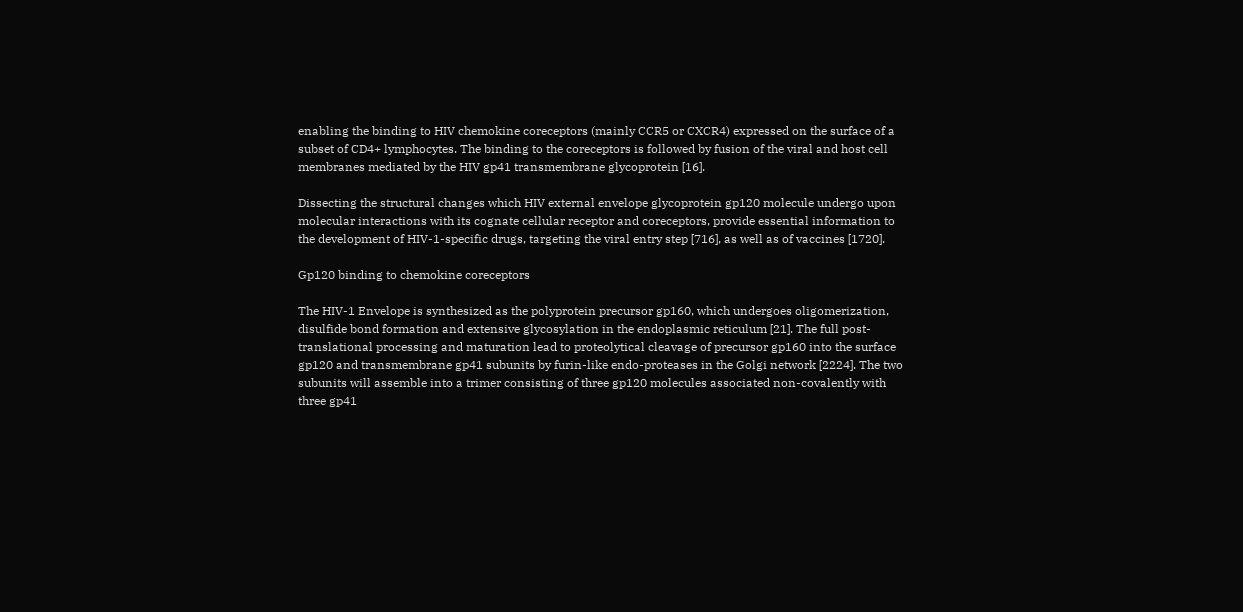enabling the binding to HIV chemokine coreceptors (mainly CCR5 or CXCR4) expressed on the surface of a subset of CD4+ lymphocytes. The binding to the coreceptors is followed by fusion of the viral and host cell membranes mediated by the HIV gp41 transmembrane glycoprotein [16].

Dissecting the structural changes which HIV external envelope glycoprotein gp120 molecule undergo upon molecular interactions with its cognate cellular receptor and coreceptors, provide essential information to the development of HIV-1-specific drugs, targeting the viral entry step [716], as well as of vaccines [1720].

Gp120 binding to chemokine coreceptors

The HIV-1 Envelope is synthesized as the polyprotein precursor gp160, which undergoes oligomerization, disulfide bond formation and extensive glycosylation in the endoplasmic reticulum [21]. The full post-translational processing and maturation lead to proteolytical cleavage of precursor gp160 into the surface gp120 and transmembrane gp41 subunits by furin-like endo-proteases in the Golgi network [2224]. The two subunits will assemble into a trimer consisting of three gp120 molecules associated non-covalently with three gp41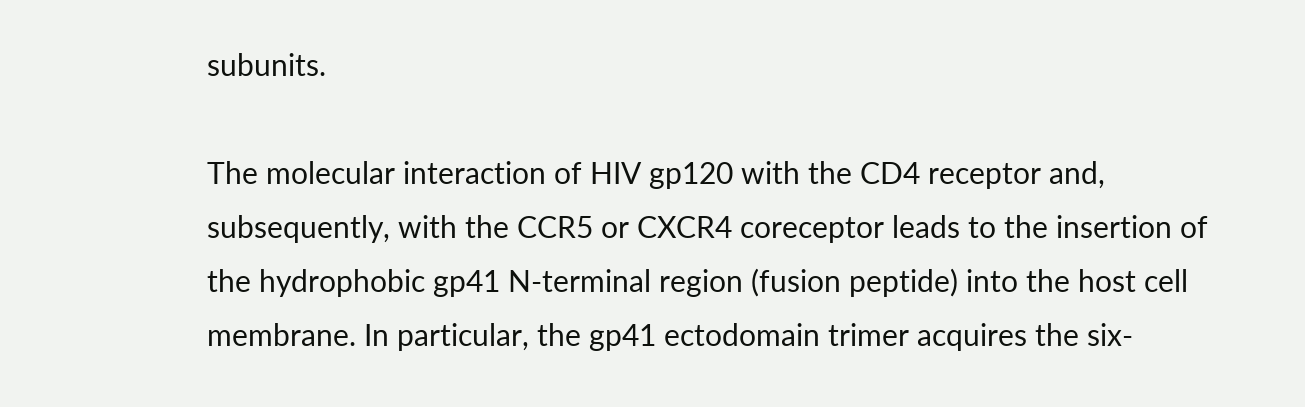subunits.

The molecular interaction of HIV gp120 with the CD4 receptor and, subsequently, with the CCR5 or CXCR4 coreceptor leads to the insertion of the hydrophobic gp41 N-terminal region (fusion peptide) into the host cell membrane. In particular, the gp41 ectodomain trimer acquires the six-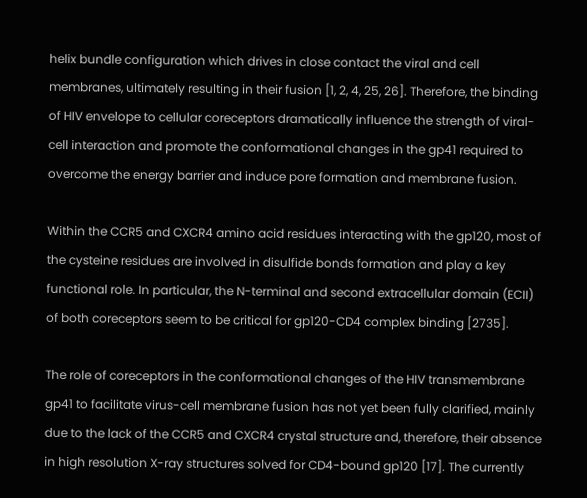helix bundle configuration which drives in close contact the viral and cell membranes, ultimately resulting in their fusion [1, 2, 4, 25, 26]. Therefore, the binding of HIV envelope to cellular coreceptors dramatically influence the strength of viral-cell interaction and promote the conformational changes in the gp41 required to overcome the energy barrier and induce pore formation and membrane fusion.

Within the CCR5 and CXCR4 amino acid residues interacting with the gp120, most of the cysteine residues are involved in disulfide bonds formation and play a key functional role. In particular, the N-terminal and second extracellular domain (ECII) of both coreceptors seem to be critical for gp120-CD4 complex binding [2735].

The role of coreceptors in the conformational changes of the HIV transmembrane gp41 to facilitate virus-cell membrane fusion has not yet been fully clarified, mainly due to the lack of the CCR5 and CXCR4 crystal structure and, therefore, their absence in high resolution X-ray structures solved for CD4-bound gp120 [17]. The currently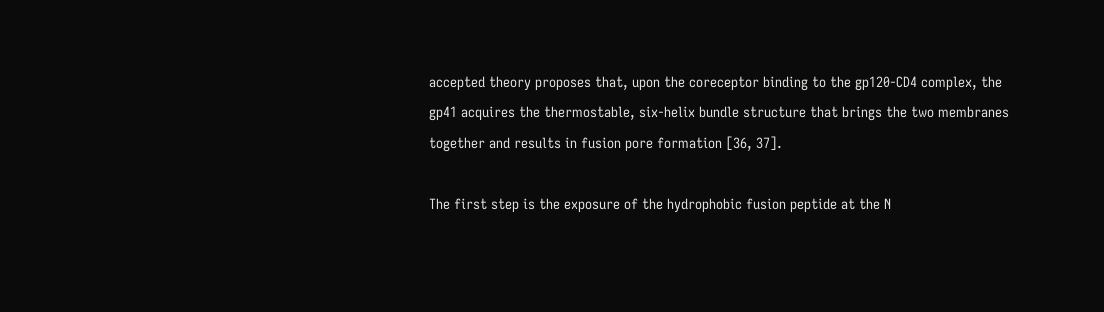accepted theory proposes that, upon the coreceptor binding to the gp120-CD4 complex, the gp41 acquires the thermostable, six-helix bundle structure that brings the two membranes together and results in fusion pore formation [36, 37].

The first step is the exposure of the hydrophobic fusion peptide at the N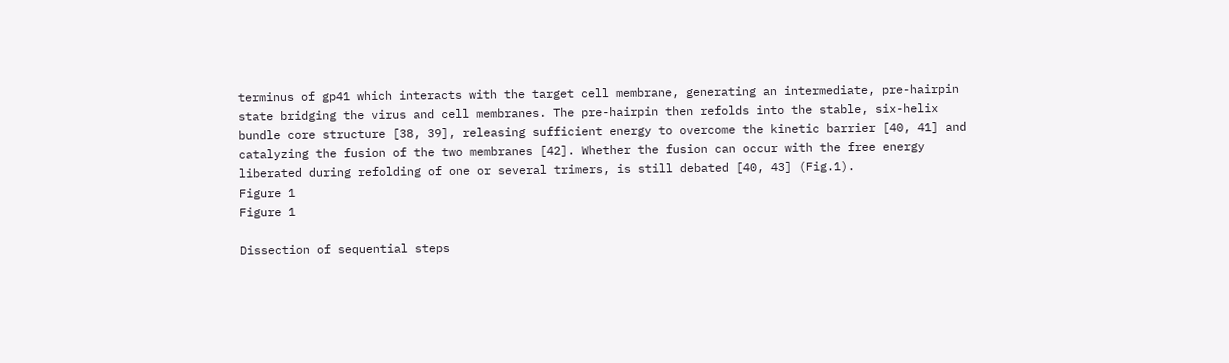terminus of gp41 which interacts with the target cell membrane, generating an intermediate, pre-hairpin state bridging the virus and cell membranes. The pre-hairpin then refolds into the stable, six-helix bundle core structure [38, 39], releasing sufficient energy to overcome the kinetic barrier [40, 41] and catalyzing the fusion of the two membranes [42]. Whether the fusion can occur with the free energy liberated during refolding of one or several trimers, is still debated [40, 43] (Fig.1).
Figure 1
Figure 1

Dissection of sequential steps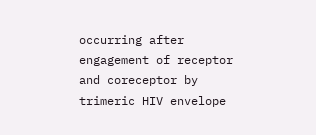occurring after engagement of receptor and coreceptor by trimeric HIV envelope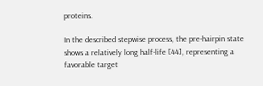proteins.

In the described stepwise process, the pre-hairpin state shows a relatively long half-life [44], representing a favorable target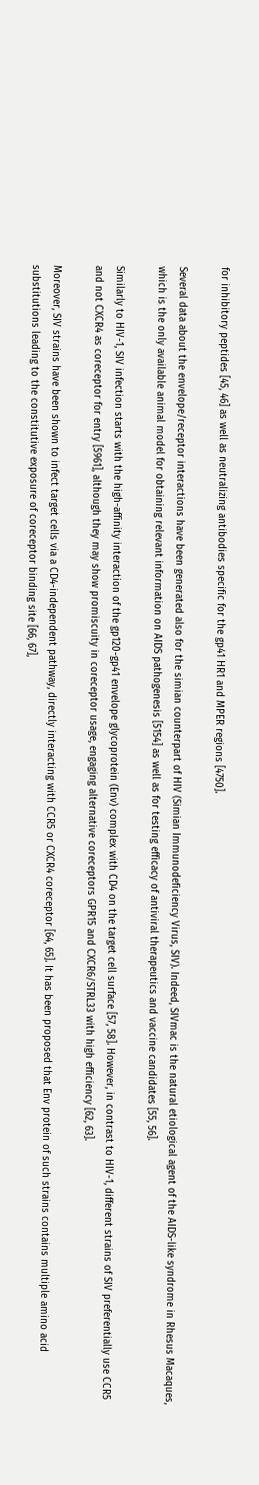for inhibitory peptides [45, 46] as well as neutralizing antibodies specific for the gp41 HR1 and MPER regions [4750].

Several data about the envelope/receptor interactions have been generated also for the simian counterpart of HIV (Simian Immunodeficiency Virus, SIV). Indeed, SIVmac is the natural etiological agent of the AIDS-like syndrome in Rhesus Macaques, which is the only available animal model for obtaining relevant information on AIDS pathogenesis [5154] as well as for testing efficacy of antiviral therapeutics and vaccine candidates [55, 56].

Similarly to HIV-1, SIV infection starts with the high-affinity interaction of the gp120-gp41 envelope glycoprotein (Env) complex with CD4 on the target cell surface [57, 58]. However, in contrast to HIV-1, different strains of SIV preferentially use CCR5 and not CXCR4 as coreceptor for entry [5961], although they may show promiscuity in coreceptor usage, engaging alternative coreceptors GPR15 and CXCR6/STRL33 with high efficiency [62, 63].

Moreover, SIV strains have been shown to infect target cells via a CD4-independent pathway, directly interacting with CCR5 or CXCR4 coreceptor [64, 65]. It has been proposed that Env protein of such strains contains multiple amino acid substitutions leading to the constitutive exposure of coreceptor binding site [66, 67],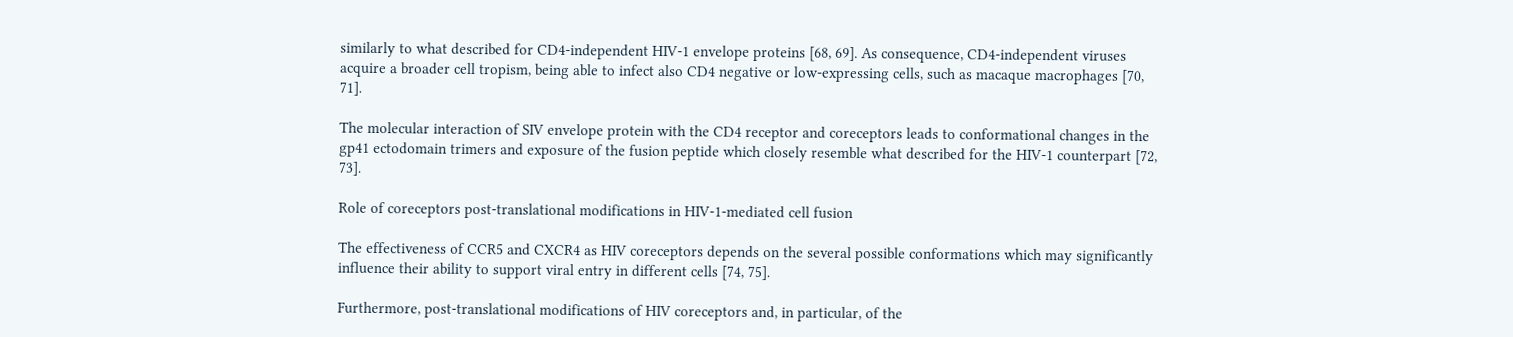similarly to what described for CD4-independent HIV-1 envelope proteins [68, 69]. As consequence, CD4-independent viruses acquire a broader cell tropism, being able to infect also CD4 negative or low-expressing cells, such as macaque macrophages [70, 71].

The molecular interaction of SIV envelope protein with the CD4 receptor and coreceptors leads to conformational changes in the gp41 ectodomain trimers and exposure of the fusion peptide which closely resemble what described for the HIV-1 counterpart [72, 73].

Role of coreceptors post-translational modifications in HIV-1-mediated cell fusion

The effectiveness of CCR5 and CXCR4 as HIV coreceptors depends on the several possible conformations which may significantly influence their ability to support viral entry in different cells [74, 75].

Furthermore, post-translational modifications of HIV coreceptors and, in particular, of the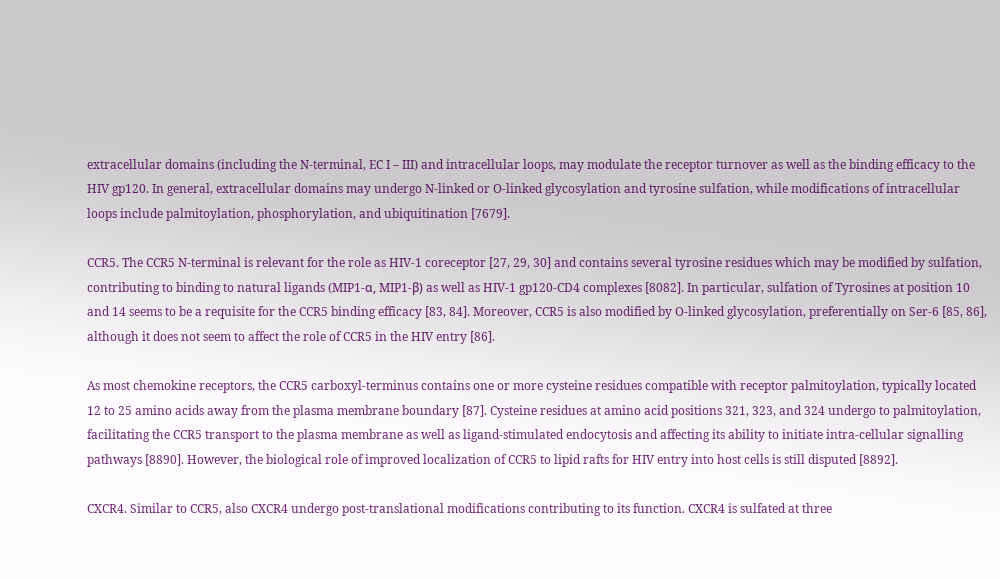extracellular domains (including the N-terminal, EC I – III) and intracellular loops, may modulate the receptor turnover as well as the binding efficacy to the HIV gp120. In general, extracellular domains may undergo N-linked or O-linked glycosylation and tyrosine sulfation, while modifications of intracellular loops include palmitoylation, phosphorylation, and ubiquitination [7679].

CCR5. The CCR5 N-terminal is relevant for the role as HIV-1 coreceptor [27, 29, 30] and contains several tyrosine residues which may be modified by sulfation, contributing to binding to natural ligands (MIP1-α, MIP1-β) as well as HIV-1 gp120-CD4 complexes [8082]. In particular, sulfation of Tyrosines at position 10 and 14 seems to be a requisite for the CCR5 binding efficacy [83, 84]. Moreover, CCR5 is also modified by O-linked glycosylation, preferentially on Ser-6 [85, 86], although it does not seem to affect the role of CCR5 in the HIV entry [86].

As most chemokine receptors, the CCR5 carboxyl-terminus contains one or more cysteine residues compatible with receptor palmitoylation, typically located 12 to 25 amino acids away from the plasma membrane boundary [87]. Cysteine residues at amino acid positions 321, 323, and 324 undergo to palmitoylation, facilitating the CCR5 transport to the plasma membrane as well as ligand-stimulated endocytosis and affecting its ability to initiate intra-cellular signalling pathways [8890]. However, the biological role of improved localization of CCR5 to lipid rafts for HIV entry into host cells is still disputed [8892].

CXCR4. Similar to CCR5, also CXCR4 undergo post-translational modifications contributing to its function. CXCR4 is sulfated at three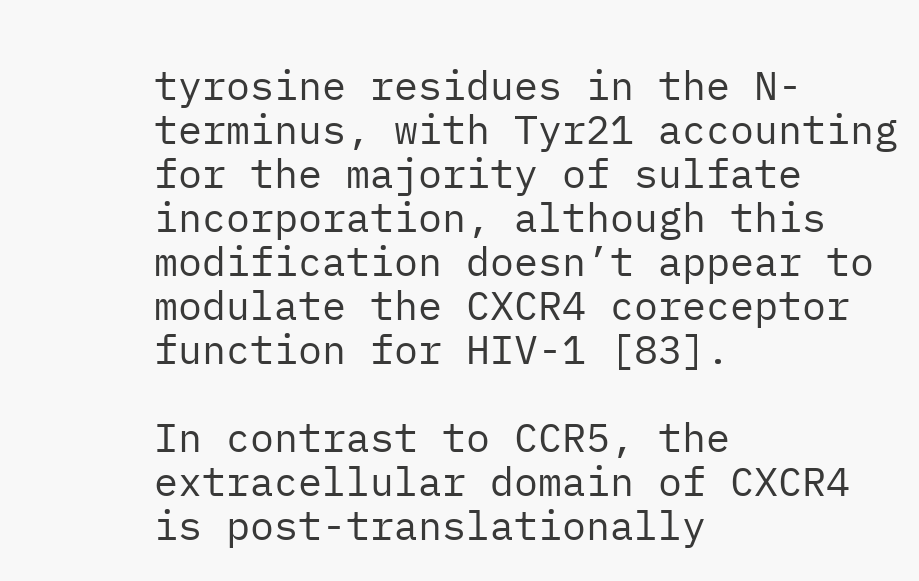tyrosine residues in the N-terminus, with Tyr21 accounting for the majority of sulfate incorporation, although this modification doesn’t appear to modulate the CXCR4 coreceptor function for HIV-1 [83].

In contrast to CCR5, the extracellular domain of CXCR4 is post-translationally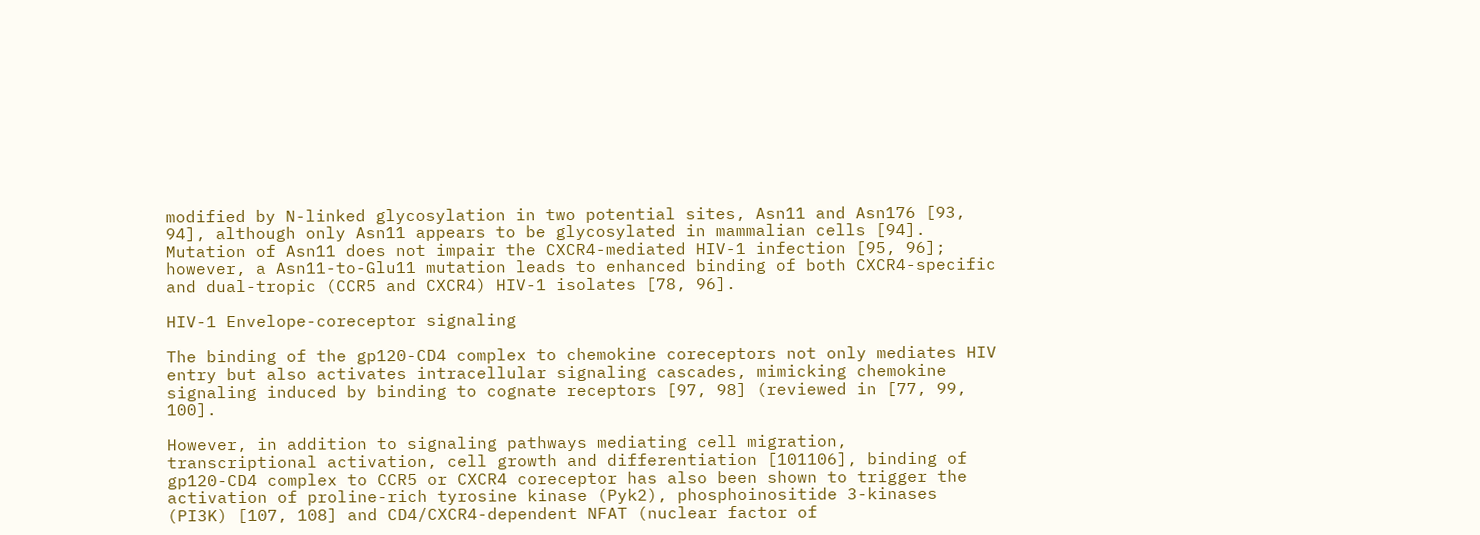modified by N-linked glycosylation in two potential sites, Asn11 and Asn176 [93, 94], although only Asn11 appears to be glycosylated in mammalian cells [94]. Mutation of Asn11 does not impair the CXCR4-mediated HIV-1 infection [95, 96]; however, a Asn11-to-Glu11 mutation leads to enhanced binding of both CXCR4-specific and dual-tropic (CCR5 and CXCR4) HIV-1 isolates [78, 96].

HIV-1 Envelope-coreceptor signaling

The binding of the gp120-CD4 complex to chemokine coreceptors not only mediates HIV entry but also activates intracellular signaling cascades, mimicking chemokine signaling induced by binding to cognate receptors [97, 98] (reviewed in [77, 99, 100].

However, in addition to signaling pathways mediating cell migration, transcriptional activation, cell growth and differentiation [101106], binding of gp120-CD4 complex to CCR5 or CXCR4 coreceptor has also been shown to trigger the activation of proline-rich tyrosine kinase (Pyk2), phosphoinositide 3-kinases (PI3K) [107, 108] and CD4/CXCR4-dependent NFAT (nuclear factor of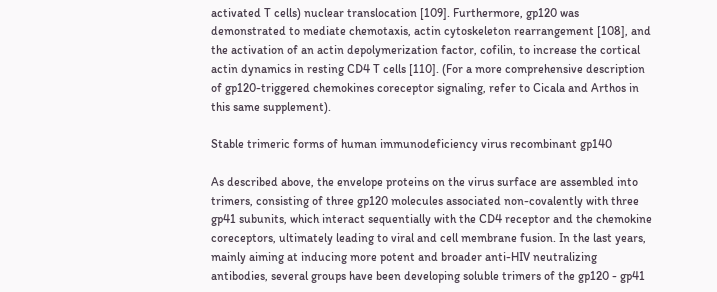activated T cells) nuclear translocation [109]. Furthermore, gp120 was demonstrated to mediate chemotaxis, actin cytoskeleton rearrangement [108], and the activation of an actin depolymerization factor, cofilin, to increase the cortical actin dynamics in resting CD4 T cells [110]. (For a more comprehensive description of gp120-triggered chemokines coreceptor signaling, refer to Cicala and Arthos in this same supplement).

Stable trimeric forms of human immunodeficiency virus recombinant gp140

As described above, the envelope proteins on the virus surface are assembled into trimers, consisting of three gp120 molecules associated non-covalently with three gp41 subunits, which interact sequentially with the CD4 receptor and the chemokine coreceptors, ultimately leading to viral and cell membrane fusion. In the last years, mainly aiming at inducing more potent and broader anti-HIV neutralizing antibodies, several groups have been developing soluble trimers of the gp120 - gp41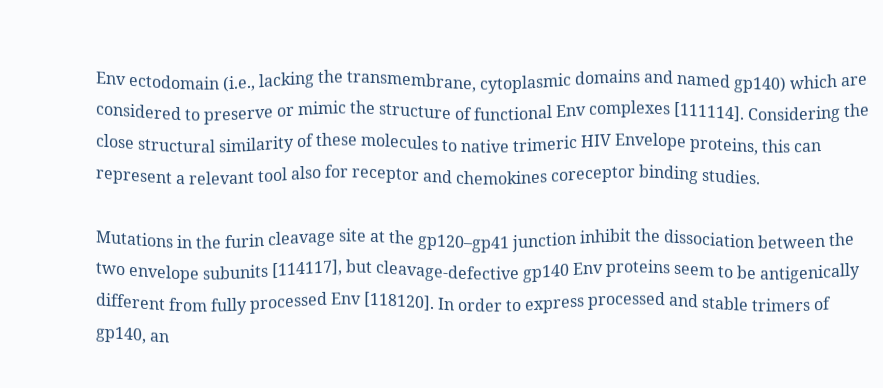Env ectodomain (i.e., lacking the transmembrane, cytoplasmic domains and named gp140) which are considered to preserve or mimic the structure of functional Env complexes [111114]. Considering the close structural similarity of these molecules to native trimeric HIV Envelope proteins, this can represent a relevant tool also for receptor and chemokines coreceptor binding studies.

Mutations in the furin cleavage site at the gp120–gp41 junction inhibit the dissociation between the two envelope subunits [114117], but cleavage-defective gp140 Env proteins seem to be antigenically different from fully processed Env [118120]. In order to express processed and stable trimers of gp140, an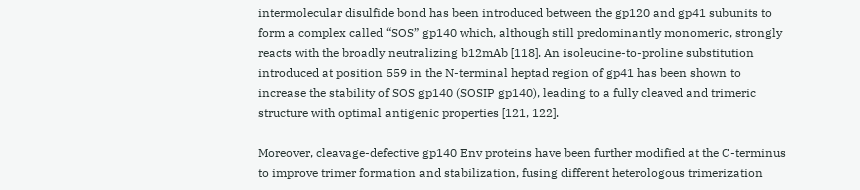intermolecular disulfide bond has been introduced between the gp120 and gp41 subunits to form a complex called “SOS” gp140 which, although still predominantly monomeric, strongly reacts with the broadly neutralizing b12mAb [118]. An isoleucine-to-proline substitution introduced at position 559 in the N-terminal heptad region of gp41 has been shown to increase the stability of SOS gp140 (SOSIP gp140), leading to a fully cleaved and trimeric structure with optimal antigenic properties [121, 122].

Moreover, cleavage-defective gp140 Env proteins have been further modified at the C-terminus to improve trimer formation and stabilization, fusing different heterologous trimerization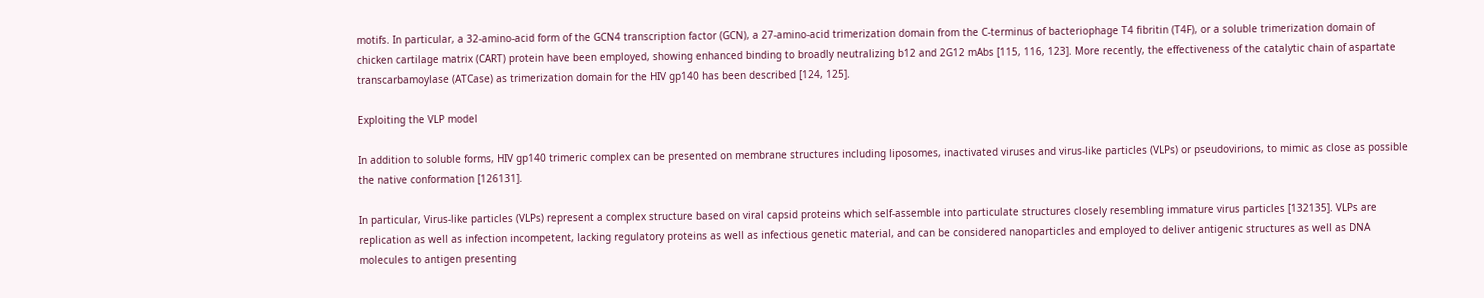motifs. In particular, a 32-amino-acid form of the GCN4 transcription factor (GCN), a 27-amino-acid trimerization domain from the C-terminus of bacteriophage T4 fibritin (T4F), or a soluble trimerization domain of chicken cartilage matrix (CART) protein have been employed, showing enhanced binding to broadly neutralizing b12 and 2G12 mAbs [115, 116, 123]. More recently, the effectiveness of the catalytic chain of aspartate transcarbamoylase (ATCase) as trimerization domain for the HIV gp140 has been described [124, 125].

Exploiting the VLP model

In addition to soluble forms, HIV gp140 trimeric complex can be presented on membrane structures including liposomes, inactivated viruses and virus-like particles (VLPs) or pseudovirions, to mimic as close as possible the native conformation [126131].

In particular, Virus-like particles (VLPs) represent a complex structure based on viral capsid proteins which self-assemble into particulate structures closely resembling immature virus particles [132135]. VLPs are replication as well as infection incompetent, lacking regulatory proteins as well as infectious genetic material, and can be considered nanoparticles and employed to deliver antigenic structures as well as DNA molecules to antigen presenting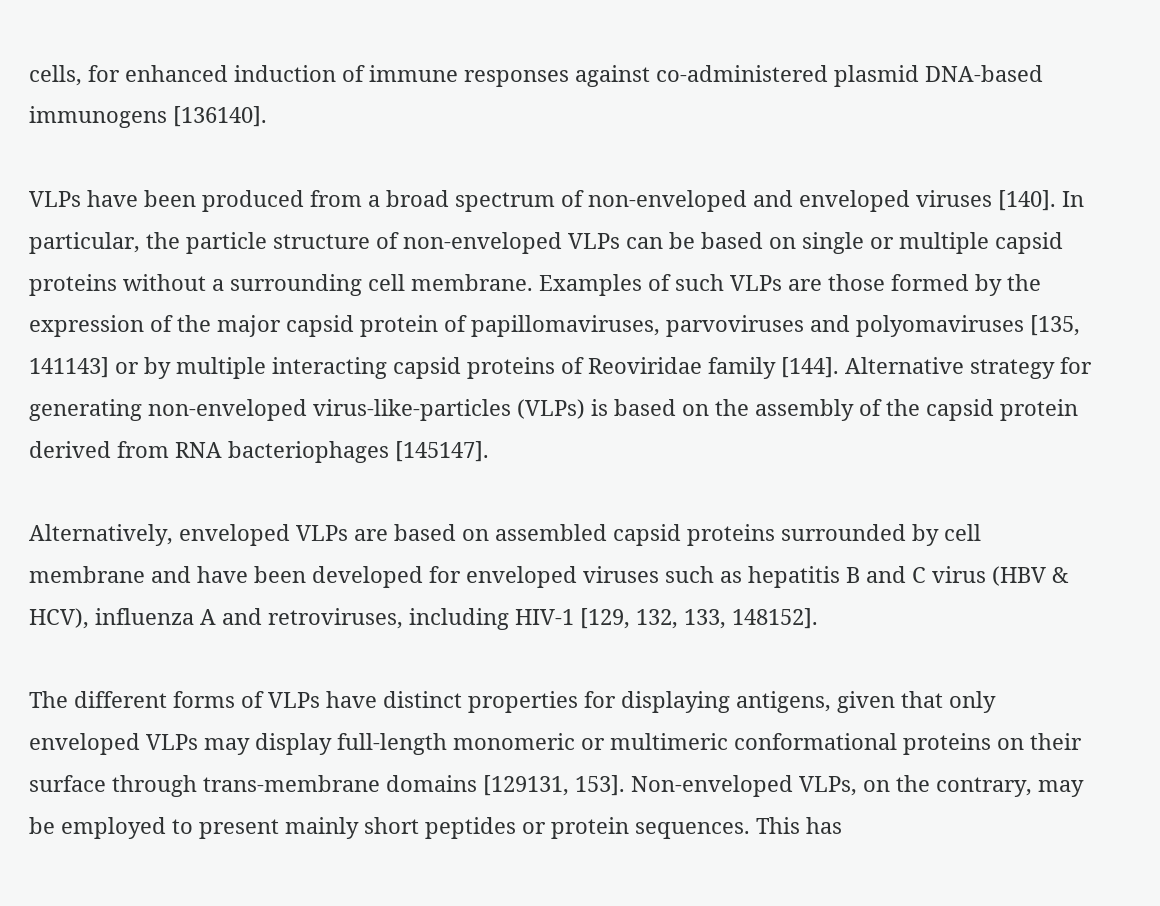cells, for enhanced induction of immune responses against co-administered plasmid DNA-based immunogens [136140].

VLPs have been produced from a broad spectrum of non-enveloped and enveloped viruses [140]. In particular, the particle structure of non-enveloped VLPs can be based on single or multiple capsid proteins without a surrounding cell membrane. Examples of such VLPs are those formed by the expression of the major capsid protein of papillomaviruses, parvoviruses and polyomaviruses [135, 141143] or by multiple interacting capsid proteins of Reoviridae family [144]. Alternative strategy for generating non-enveloped virus-like-particles (VLPs) is based on the assembly of the capsid protein derived from RNA bacteriophages [145147].

Alternatively, enveloped VLPs are based on assembled capsid proteins surrounded by cell membrane and have been developed for enveloped viruses such as hepatitis B and C virus (HBV & HCV), influenza A and retroviruses, including HIV-1 [129, 132, 133, 148152].

The different forms of VLPs have distinct properties for displaying antigens, given that only enveloped VLPs may display full-length monomeric or multimeric conformational proteins on their surface through trans-membrane domains [129131, 153]. Non-enveloped VLPs, on the contrary, may be employed to present mainly short peptides or protein sequences. This has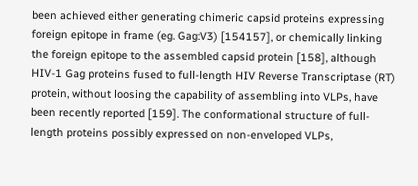been achieved either generating chimeric capsid proteins expressing foreign epitope in frame (eg. Gag:V3) [154157], or chemically linking the foreign epitope to the assembled capsid protein [158], although HIV-1 Gag proteins fused to full-length HIV Reverse Transcriptase (RT) protein, without loosing the capability of assembling into VLPs, have been recently reported [159]. The conformational structure of full-length proteins possibly expressed on non-enveloped VLPs,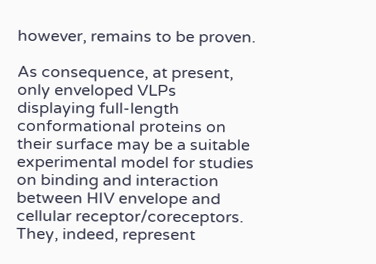however, remains to be proven.

As consequence, at present, only enveloped VLPs displaying full-length conformational proteins on their surface may be a suitable experimental model for studies on binding and interaction between HIV envelope and cellular receptor/coreceptors. They, indeed, represent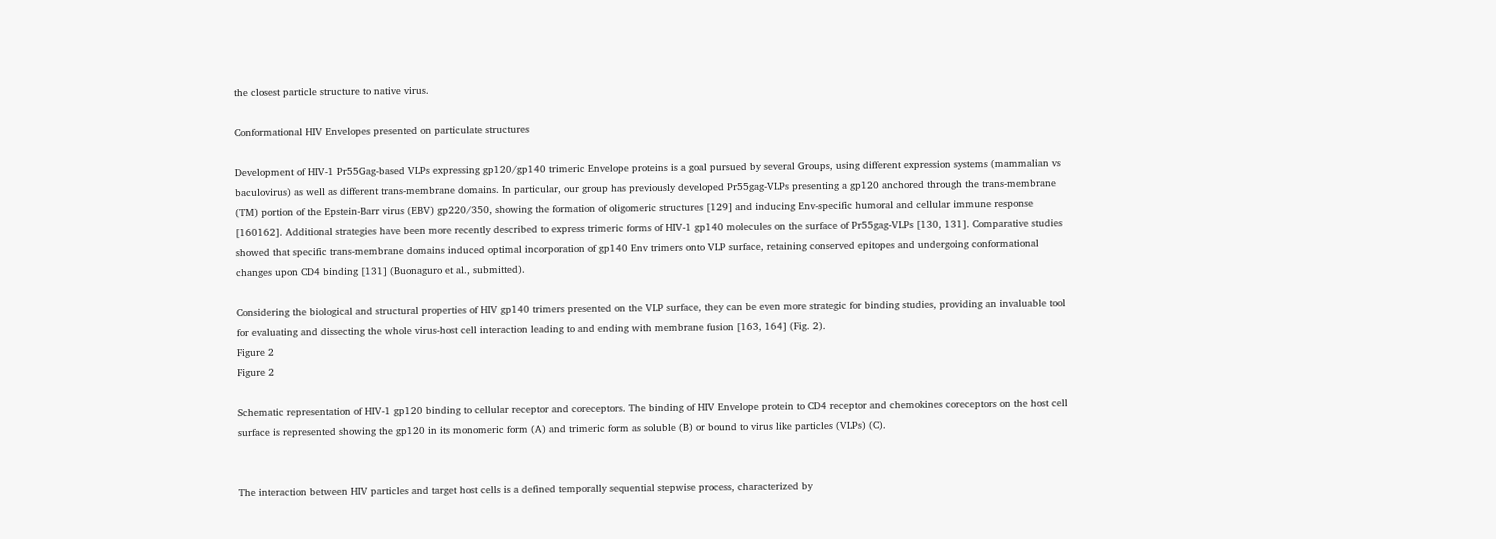the closest particle structure to native virus.

Conformational HIV Envelopes presented on particulate structures

Development of HIV-1 Pr55Gag-based VLPs expressing gp120/gp140 trimeric Envelope proteins is a goal pursued by several Groups, using different expression systems (mammalian vs baculovirus) as well as different trans-membrane domains. In particular, our group has previously developed Pr55gag-VLPs presenting a gp120 anchored through the trans-membrane (TM) portion of the Epstein-Barr virus (EBV) gp220/350, showing the formation of oligomeric structures [129] and inducing Env-specific humoral and cellular immune response [160162]. Additional strategies have been more recently described to express trimeric forms of HIV-1 gp140 molecules on the surface of Pr55gag-VLPs [130, 131]. Comparative studies showed that specific trans-membrane domains induced optimal incorporation of gp140 Env trimers onto VLP surface, retaining conserved epitopes and undergoing conformational changes upon CD4 binding [131] (Buonaguro et al., submitted).

Considering the biological and structural properties of HIV gp140 trimers presented on the VLP surface, they can be even more strategic for binding studies, providing an invaluable tool for evaluating and dissecting the whole virus-host cell interaction leading to and ending with membrane fusion [163, 164] (Fig. 2).
Figure 2
Figure 2

Schematic representation of HIV-1 gp120 binding to cellular receptor and coreceptors. The binding of HIV Envelope protein to CD4 receptor and chemokines coreceptors on the host cell surface is represented showing the gp120 in its monomeric form (A) and trimeric form as soluble (B) or bound to virus like particles (VLPs) (C).


The interaction between HIV particles and target host cells is a defined temporally sequential stepwise process, characterized by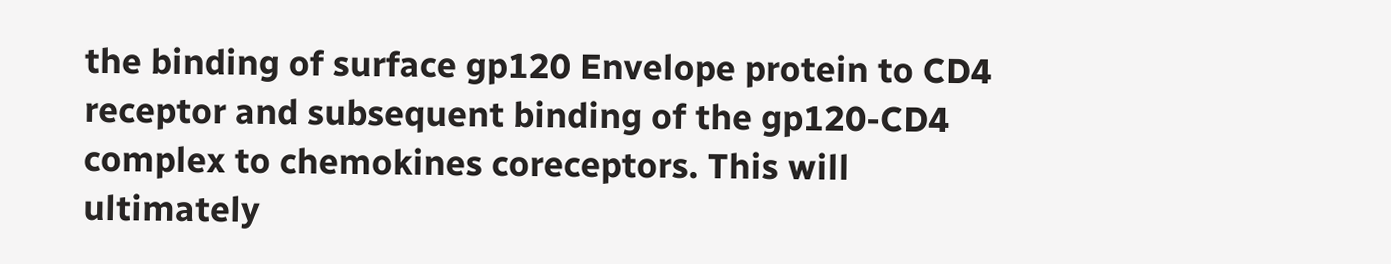the binding of surface gp120 Envelope protein to CD4 receptor and subsequent binding of the gp120-CD4 complex to chemokines coreceptors. This will ultimately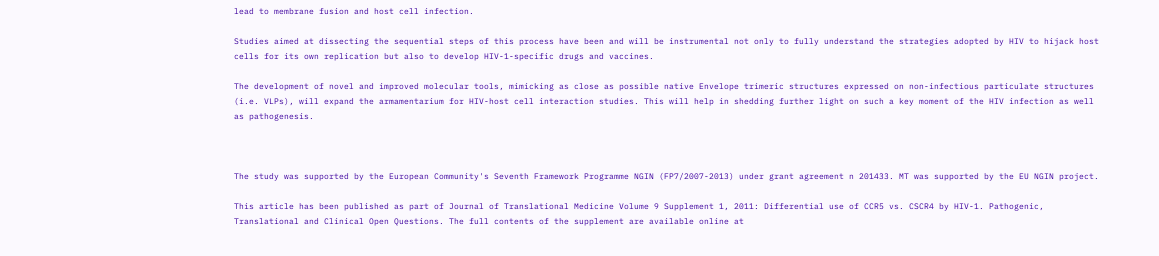lead to membrane fusion and host cell infection.

Studies aimed at dissecting the sequential steps of this process have been and will be instrumental not only to fully understand the strategies adopted by HIV to hijack host cells for its own replication but also to develop HIV-1-specific drugs and vaccines.

The development of novel and improved molecular tools, mimicking as close as possible native Envelope trimeric structures expressed on non-infectious particulate structures (i.e. VLPs), will expand the armamentarium for HIV-host cell interaction studies. This will help in shedding further light on such a key moment of the HIV infection as well as pathogenesis.



The study was supported by the European Community's Seventh Framework Programme NGIN (FP7/2007-2013) under grant agreement n 201433. MT was supported by the EU NGIN project.

This article has been published as part of Journal of Translational Medicine Volume 9 Supplement 1, 2011: Differential use of CCR5 vs. CSCR4 by HIV-1. Pathogenic, Translational and Clinical Open Questions. The full contents of the supplement are available online at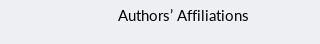Authors’ Affiliations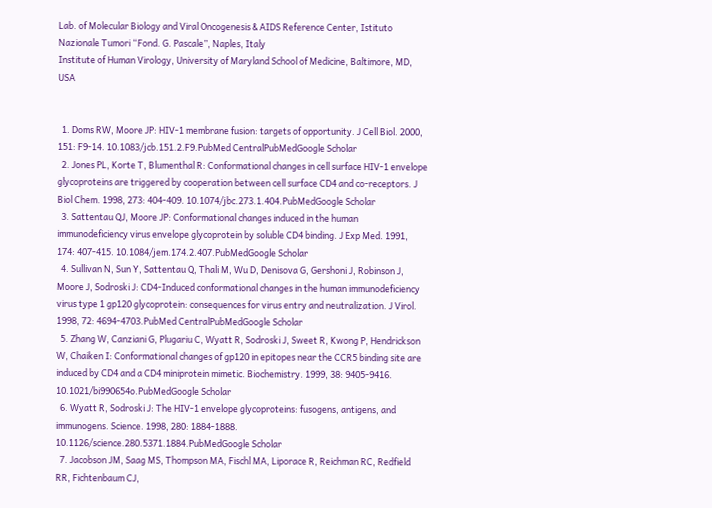Lab. of Molecular Biology and Viral Oncogenesis & AIDS Reference Center, Istituto Nazionale Tumori “Fond. G. Pascale”, Naples, Italy
Institute of Human Virology, University of Maryland School of Medicine, Baltimore, MD, USA


  1. Doms RW, Moore JP: HIV-1 membrane fusion: targets of opportunity. J Cell Biol. 2000, 151: F9-14. 10.1083/jcb.151.2.F9.PubMed CentralPubMedGoogle Scholar
  2. Jones PL, Korte T, Blumenthal R: Conformational changes in cell surface HIV-1 envelope glycoproteins are triggered by cooperation between cell surface CD4 and co-receptors. J Biol Chem. 1998, 273: 404-409. 10.1074/jbc.273.1.404.PubMedGoogle Scholar
  3. Sattentau QJ, Moore JP: Conformational changes induced in the human immunodeficiency virus envelope glycoprotein by soluble CD4 binding. J Exp Med. 1991, 174: 407-415. 10.1084/jem.174.2.407.PubMedGoogle Scholar
  4. Sullivan N, Sun Y, Sattentau Q, Thali M, Wu D, Denisova G, Gershoni J, Robinson J, Moore J, Sodroski J: CD4-Induced conformational changes in the human immunodeficiency virus type 1 gp120 glycoprotein: consequences for virus entry and neutralization. J Virol. 1998, 72: 4694-4703.PubMed CentralPubMedGoogle Scholar
  5. Zhang W, Canziani G, Plugariu C, Wyatt R, Sodroski J, Sweet R, Kwong P, Hendrickson W, Chaiken I: Conformational changes of gp120 in epitopes near the CCR5 binding site are induced by CD4 and a CD4 miniprotein mimetic. Biochemistry. 1999, 38: 9405-9416. 10.1021/bi990654o.PubMedGoogle Scholar
  6. Wyatt R, Sodroski J: The HIV-1 envelope glycoproteins: fusogens, antigens, and immunogens. Science. 1998, 280: 1884-1888. 10.1126/science.280.5371.1884.PubMedGoogle Scholar
  7. Jacobson JM, Saag MS, Thompson MA, Fischl MA, Liporace R, Reichman RC, Redfield RR, Fichtenbaum CJ,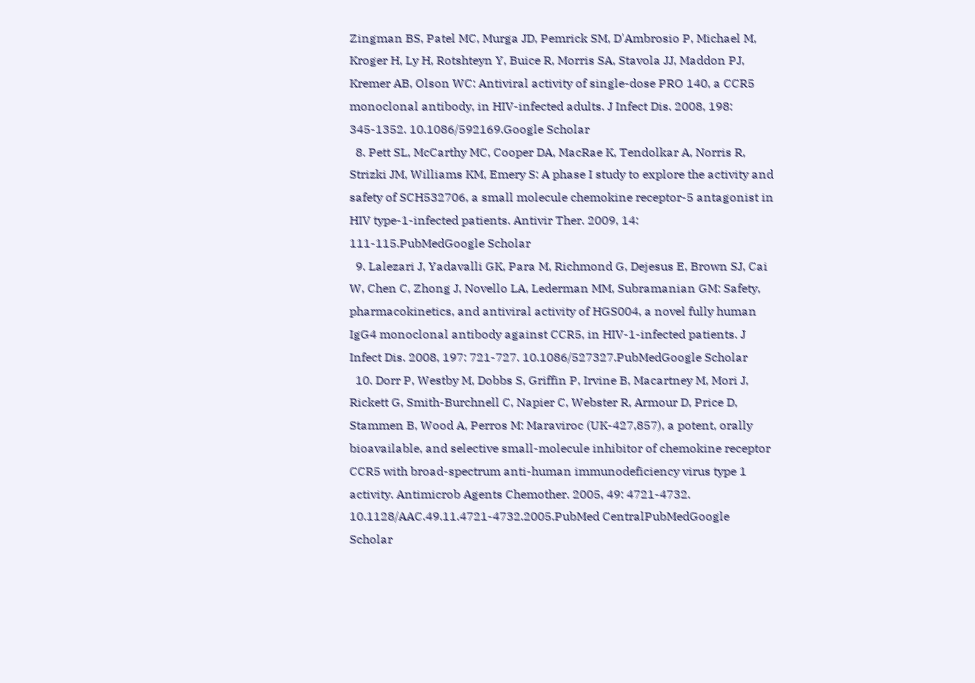Zingman BS, Patel MC, Murga JD, Pemrick SM, D'Ambrosio P, Michael M, Kroger H, Ly H, Rotshteyn Y, Buice R, Morris SA, Stavola JJ, Maddon PJ, Kremer AB, Olson WC: Antiviral activity of single-dose PRO 140, a CCR5 monoclonal antibody, in HIV-infected adults. J Infect Dis. 2008, 198: 345-1352. 10.1086/592169.Google Scholar
  8. Pett SL, McCarthy MC, Cooper DA, MacRae K, Tendolkar A, Norris R, Strizki JM, Williams KM, Emery S: A phase I study to explore the activity and safety of SCH532706, a small molecule chemokine receptor-5 antagonist in HIV type-1-infected patients. Antivir Ther. 2009, 14: 111-115.PubMedGoogle Scholar
  9. Lalezari J, Yadavalli GK, Para M, Richmond G, Dejesus E, Brown SJ, Cai W, Chen C, Zhong J, Novello LA, Lederman MM, Subramanian GM: Safety, pharmacokinetics, and antiviral activity of HGS004, a novel fully human IgG4 monoclonal antibody against CCR5, in HIV-1-infected patients. J Infect Dis. 2008, 197: 721-727. 10.1086/527327.PubMedGoogle Scholar
  10. Dorr P, Westby M, Dobbs S, Griffin P, Irvine B, Macartney M, Mori J, Rickett G, Smith-Burchnell C, Napier C, Webster R, Armour D, Price D, Stammen B, Wood A, Perros M: Maraviroc (UK-427,857), a potent, orally bioavailable, and selective small-molecule inhibitor of chemokine receptor CCR5 with broad-spectrum anti-human immunodeficiency virus type 1 activity. Antimicrob Agents Chemother. 2005, 49: 4721-4732. 10.1128/AAC.49.11.4721-4732.2005.PubMed CentralPubMedGoogle Scholar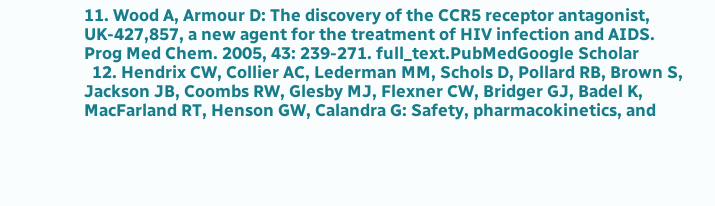11. Wood A, Armour D: The discovery of the CCR5 receptor antagonist, UK-427,857, a new agent for the treatment of HIV infection and AIDS. Prog Med Chem. 2005, 43: 239-271. full_text.PubMedGoogle Scholar
  12. Hendrix CW, Collier AC, Lederman MM, Schols D, Pollard RB, Brown S, Jackson JB, Coombs RW, Glesby MJ, Flexner CW, Bridger GJ, Badel K, MacFarland RT, Henson GW, Calandra G: Safety, pharmacokinetics, and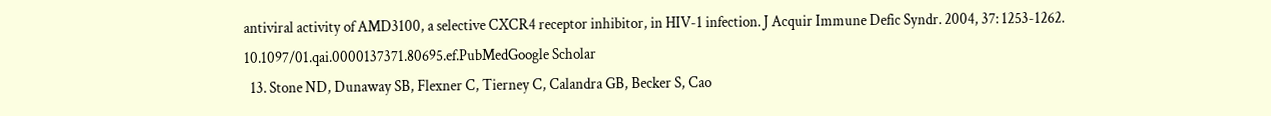antiviral activity of AMD3100, a selective CXCR4 receptor inhibitor, in HIV-1 infection. J Acquir Immune Defic Syndr. 2004, 37: 1253-1262. 10.1097/01.qai.0000137371.80695.ef.PubMedGoogle Scholar
  13. Stone ND, Dunaway SB, Flexner C, Tierney C, Calandra GB, Becker S, Cao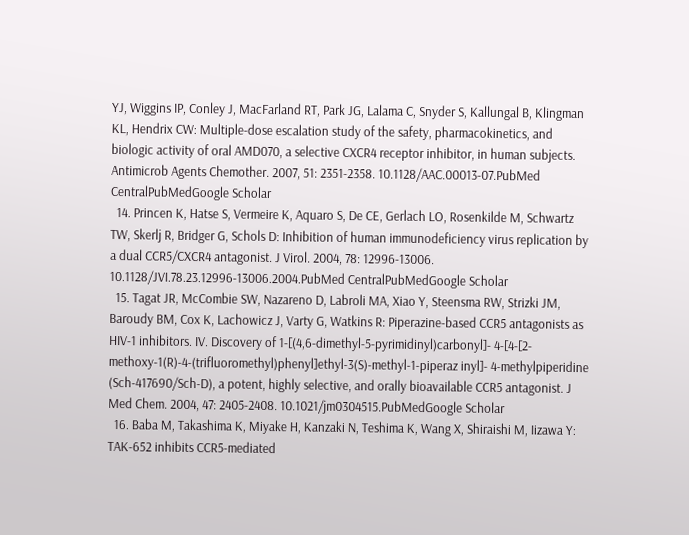YJ, Wiggins IP, Conley J, MacFarland RT, Park JG, Lalama C, Snyder S, Kallungal B, Klingman KL, Hendrix CW: Multiple-dose escalation study of the safety, pharmacokinetics, and biologic activity of oral AMD070, a selective CXCR4 receptor inhibitor, in human subjects. Antimicrob Agents Chemother. 2007, 51: 2351-2358. 10.1128/AAC.00013-07.PubMed CentralPubMedGoogle Scholar
  14. Princen K, Hatse S, Vermeire K, Aquaro S, De CE, Gerlach LO, Rosenkilde M, Schwartz TW, Skerlj R, Bridger G, Schols D: Inhibition of human immunodeficiency virus replication by a dual CCR5/CXCR4 antagonist. J Virol. 2004, 78: 12996-13006. 10.1128/JVI.78.23.12996-13006.2004.PubMed CentralPubMedGoogle Scholar
  15. Tagat JR, McCombie SW, Nazareno D, Labroli MA, Xiao Y, Steensma RW, Strizki JM, Baroudy BM, Cox K, Lachowicz J, Varty G, Watkins R: Piperazine-based CCR5 antagonists as HIV-1 inhibitors. IV. Discovery of 1-[(4,6-dimethyl-5-pyrimidinyl)carbonyl]- 4-[4-[2-methoxy-1(R)-4-(trifluoromethyl)phenyl]ethyl-3(S)-methyl-1-piperaz inyl]- 4-methylpiperidine (Sch-417690/Sch-D), a potent, highly selective, and orally bioavailable CCR5 antagonist. J Med Chem. 2004, 47: 2405-2408. 10.1021/jm0304515.PubMedGoogle Scholar
  16. Baba M, Takashima K, Miyake H, Kanzaki N, Teshima K, Wang X, Shiraishi M, Iizawa Y: TAK-652 inhibits CCR5-mediated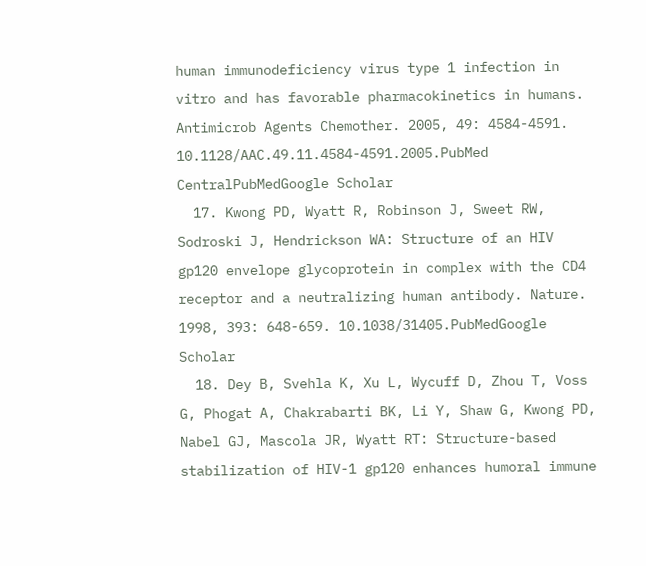human immunodeficiency virus type 1 infection in vitro and has favorable pharmacokinetics in humans. Antimicrob Agents Chemother. 2005, 49: 4584-4591. 10.1128/AAC.49.11.4584-4591.2005.PubMed CentralPubMedGoogle Scholar
  17. Kwong PD, Wyatt R, Robinson J, Sweet RW, Sodroski J, Hendrickson WA: Structure of an HIV gp120 envelope glycoprotein in complex with the CD4 receptor and a neutralizing human antibody. Nature. 1998, 393: 648-659. 10.1038/31405.PubMedGoogle Scholar
  18. Dey B, Svehla K, Xu L, Wycuff D, Zhou T, Voss G, Phogat A, Chakrabarti BK, Li Y, Shaw G, Kwong PD, Nabel GJ, Mascola JR, Wyatt RT: Structure-based stabilization of HIV-1 gp120 enhances humoral immune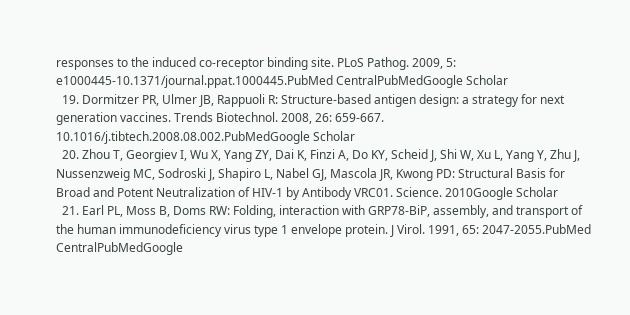responses to the induced co-receptor binding site. PLoS Pathog. 2009, 5: e1000445-10.1371/journal.ppat.1000445.PubMed CentralPubMedGoogle Scholar
  19. Dormitzer PR, Ulmer JB, Rappuoli R: Structure-based antigen design: a strategy for next generation vaccines. Trends Biotechnol. 2008, 26: 659-667. 10.1016/j.tibtech.2008.08.002.PubMedGoogle Scholar
  20. Zhou T, Georgiev I, Wu X, Yang ZY, Dai K, Finzi A, Do KY, Scheid J, Shi W, Xu L, Yang Y, Zhu J, Nussenzweig MC, Sodroski J, Shapiro L, Nabel GJ, Mascola JR, Kwong PD: Structural Basis for Broad and Potent Neutralization of HIV-1 by Antibody VRC01. Science. 2010Google Scholar
  21. Earl PL, Moss B, Doms RW: Folding, interaction with GRP78-BiP, assembly, and transport of the human immunodeficiency virus type 1 envelope protein. J Virol. 1991, 65: 2047-2055.PubMed CentralPubMedGoogle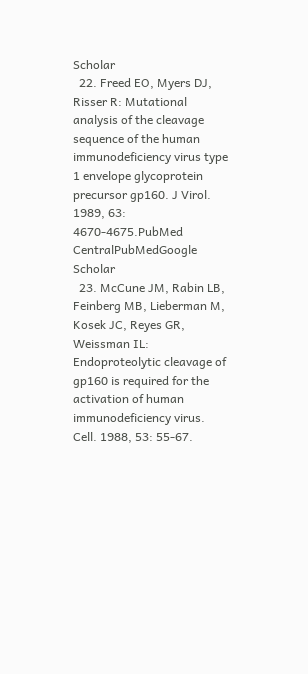Scholar
  22. Freed EO, Myers DJ, Risser R: Mutational analysis of the cleavage sequence of the human immunodeficiency virus type 1 envelope glycoprotein precursor gp160. J Virol. 1989, 63: 4670-4675.PubMed CentralPubMedGoogle Scholar
  23. McCune JM, Rabin LB, Feinberg MB, Lieberman M, Kosek JC, Reyes GR, Weissman IL: Endoproteolytic cleavage of gp160 is required for the activation of human immunodeficiency virus. Cell. 1988, 53: 55-67.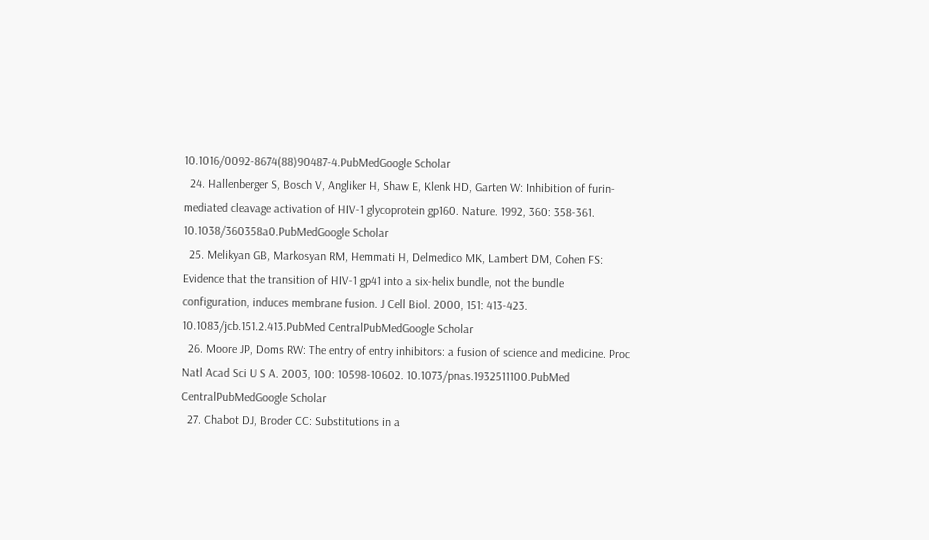10.1016/0092-8674(88)90487-4.PubMedGoogle Scholar
  24. Hallenberger S, Bosch V, Angliker H, Shaw E, Klenk HD, Garten W: Inhibition of furin-mediated cleavage activation of HIV-1 glycoprotein gp160. Nature. 1992, 360: 358-361. 10.1038/360358a0.PubMedGoogle Scholar
  25. Melikyan GB, Markosyan RM, Hemmati H, Delmedico MK, Lambert DM, Cohen FS: Evidence that the transition of HIV-1 gp41 into a six-helix bundle, not the bundle configuration, induces membrane fusion. J Cell Biol. 2000, 151: 413-423. 10.1083/jcb.151.2.413.PubMed CentralPubMedGoogle Scholar
  26. Moore JP, Doms RW: The entry of entry inhibitors: a fusion of science and medicine. Proc Natl Acad Sci U S A. 2003, 100: 10598-10602. 10.1073/pnas.1932511100.PubMed CentralPubMedGoogle Scholar
  27. Chabot DJ, Broder CC: Substitutions in a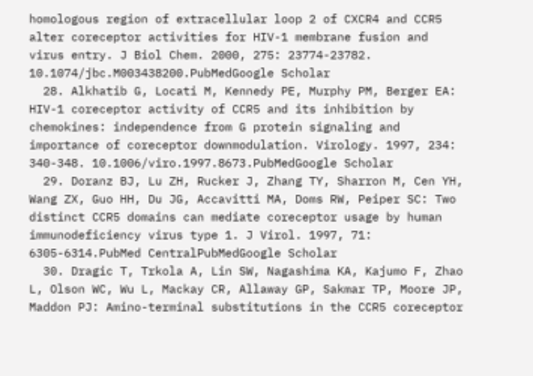homologous region of extracellular loop 2 of CXCR4 and CCR5 alter coreceptor activities for HIV-1 membrane fusion and virus entry. J Biol Chem. 2000, 275: 23774-23782. 10.1074/jbc.M003438200.PubMedGoogle Scholar
  28. Alkhatib G, Locati M, Kennedy PE, Murphy PM, Berger EA: HIV-1 coreceptor activity of CCR5 and its inhibition by chemokines: independence from G protein signaling and importance of coreceptor downmodulation. Virology. 1997, 234: 340-348. 10.1006/viro.1997.8673.PubMedGoogle Scholar
  29. Doranz BJ, Lu ZH, Rucker J, Zhang TY, Sharron M, Cen YH, Wang ZX, Guo HH, Du JG, Accavitti MA, Doms RW, Peiper SC: Two distinct CCR5 domains can mediate coreceptor usage by human immunodeficiency virus type 1. J Virol. 1997, 71: 6305-6314.PubMed CentralPubMedGoogle Scholar
  30. Dragic T, Trkola A, Lin SW, Nagashima KA, Kajumo F, Zhao L, Olson WC, Wu L, Mackay CR, Allaway GP, Sakmar TP, Moore JP, Maddon PJ: Amino-terminal substitutions in the CCR5 coreceptor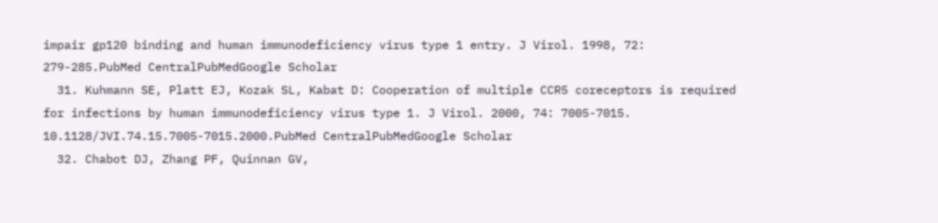impair gp120 binding and human immunodeficiency virus type 1 entry. J Virol. 1998, 72: 279-285.PubMed CentralPubMedGoogle Scholar
  31. Kuhmann SE, Platt EJ, Kozak SL, Kabat D: Cooperation of multiple CCR5 coreceptors is required for infections by human immunodeficiency virus type 1. J Virol. 2000, 74: 7005-7015. 10.1128/JVI.74.15.7005-7015.2000.PubMed CentralPubMedGoogle Scholar
  32. Chabot DJ, Zhang PF, Quinnan GV,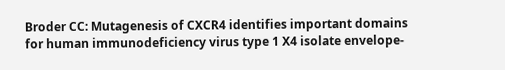Broder CC: Mutagenesis of CXCR4 identifies important domains for human immunodeficiency virus type 1 X4 isolate envelope-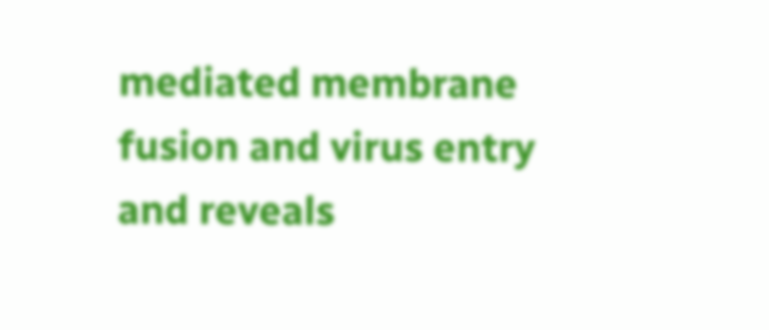mediated membrane fusion and virus entry and reveals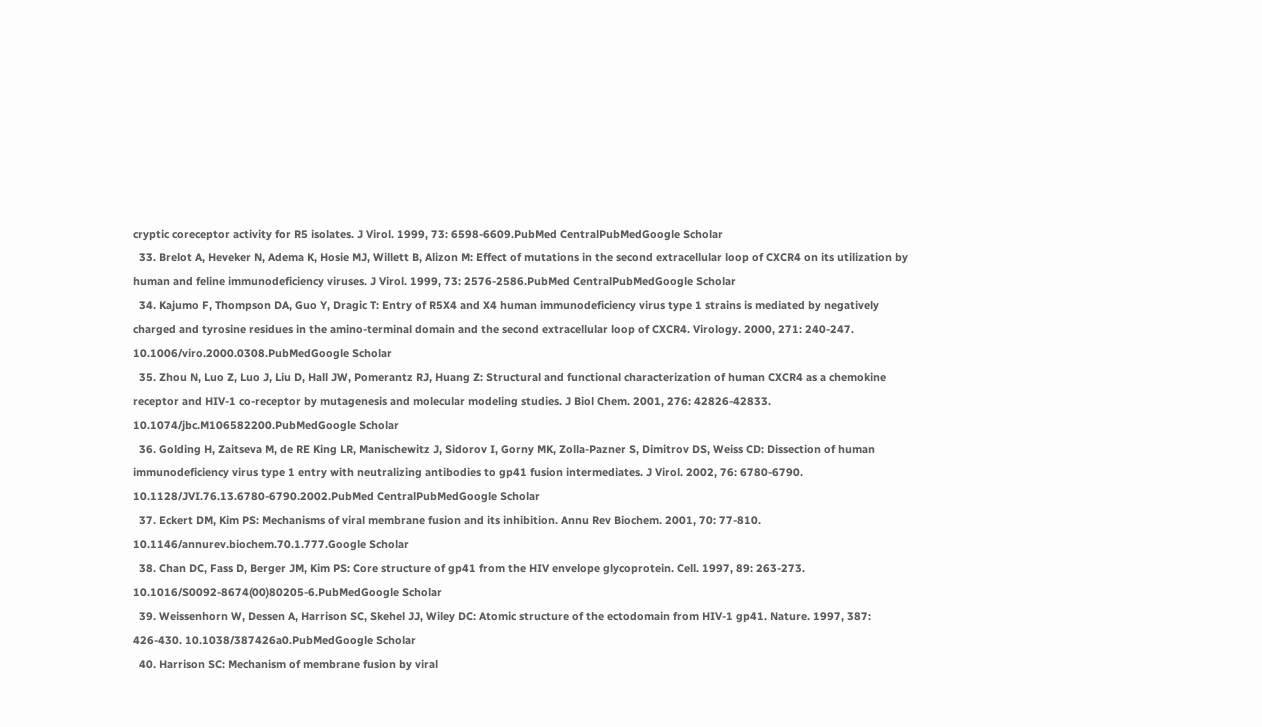cryptic coreceptor activity for R5 isolates. J Virol. 1999, 73: 6598-6609.PubMed CentralPubMedGoogle Scholar
  33. Brelot A, Heveker N, Adema K, Hosie MJ, Willett B, Alizon M: Effect of mutations in the second extracellular loop of CXCR4 on its utilization by human and feline immunodeficiency viruses. J Virol. 1999, 73: 2576-2586.PubMed CentralPubMedGoogle Scholar
  34. Kajumo F, Thompson DA, Guo Y, Dragic T: Entry of R5X4 and X4 human immunodeficiency virus type 1 strains is mediated by negatively charged and tyrosine residues in the amino-terminal domain and the second extracellular loop of CXCR4. Virology. 2000, 271: 240-247. 10.1006/viro.2000.0308.PubMedGoogle Scholar
  35. Zhou N, Luo Z, Luo J, Liu D, Hall JW, Pomerantz RJ, Huang Z: Structural and functional characterization of human CXCR4 as a chemokine receptor and HIV-1 co-receptor by mutagenesis and molecular modeling studies. J Biol Chem. 2001, 276: 42826-42833. 10.1074/jbc.M106582200.PubMedGoogle Scholar
  36. Golding H, Zaitseva M, de RE King LR, Manischewitz J, Sidorov I, Gorny MK, Zolla-Pazner S, Dimitrov DS, Weiss CD: Dissection of human immunodeficiency virus type 1 entry with neutralizing antibodies to gp41 fusion intermediates. J Virol. 2002, 76: 6780-6790. 10.1128/JVI.76.13.6780-6790.2002.PubMed CentralPubMedGoogle Scholar
  37. Eckert DM, Kim PS: Mechanisms of viral membrane fusion and its inhibition. Annu Rev Biochem. 2001, 70: 77-810. 10.1146/annurev.biochem.70.1.777.Google Scholar
  38. Chan DC, Fass D, Berger JM, Kim PS: Core structure of gp41 from the HIV envelope glycoprotein. Cell. 1997, 89: 263-273. 10.1016/S0092-8674(00)80205-6.PubMedGoogle Scholar
  39. Weissenhorn W, Dessen A, Harrison SC, Skehel JJ, Wiley DC: Atomic structure of the ectodomain from HIV-1 gp41. Nature. 1997, 387: 426-430. 10.1038/387426a0.PubMedGoogle Scholar
  40. Harrison SC: Mechanism of membrane fusion by viral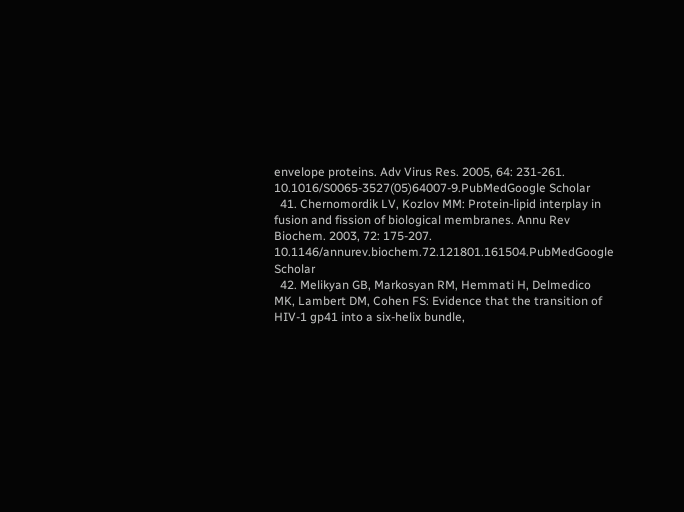envelope proteins. Adv Virus Res. 2005, 64: 231-261. 10.1016/S0065-3527(05)64007-9.PubMedGoogle Scholar
  41. Chernomordik LV, Kozlov MM: Protein-lipid interplay in fusion and fission of biological membranes. Annu Rev Biochem. 2003, 72: 175-207. 10.1146/annurev.biochem.72.121801.161504.PubMedGoogle Scholar
  42. Melikyan GB, Markosyan RM, Hemmati H, Delmedico MK, Lambert DM, Cohen FS: Evidence that the transition of HIV-1 gp41 into a six-helix bundle,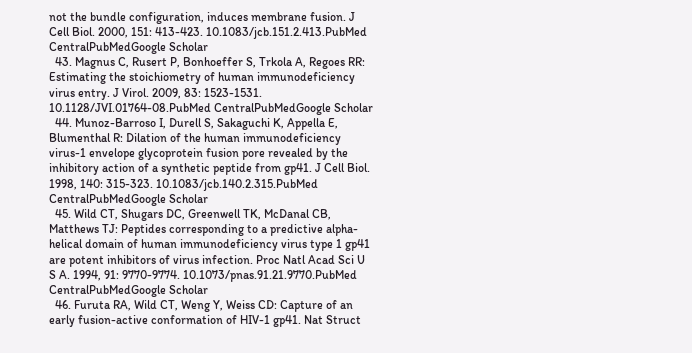not the bundle configuration, induces membrane fusion. J Cell Biol. 2000, 151: 413-423. 10.1083/jcb.151.2.413.PubMed CentralPubMedGoogle Scholar
  43. Magnus C, Rusert P, Bonhoeffer S, Trkola A, Regoes RR: Estimating the stoichiometry of human immunodeficiency virus entry. J Virol. 2009, 83: 1523-1531. 10.1128/JVI.01764-08.PubMed CentralPubMedGoogle Scholar
  44. Munoz-Barroso I, Durell S, Sakaguchi K, Appella E, Blumenthal R: Dilation of the human immunodeficiency virus-1 envelope glycoprotein fusion pore revealed by the inhibitory action of a synthetic peptide from gp41. J Cell Biol. 1998, 140: 315-323. 10.1083/jcb.140.2.315.PubMed CentralPubMedGoogle Scholar
  45. Wild CT, Shugars DC, Greenwell TK, McDanal CB, Matthews TJ: Peptides corresponding to a predictive alpha-helical domain of human immunodeficiency virus type 1 gp41 are potent inhibitors of virus infection. Proc Natl Acad Sci U S A. 1994, 91: 9770-9774. 10.1073/pnas.91.21.9770.PubMed CentralPubMedGoogle Scholar
  46. Furuta RA, Wild CT, Weng Y, Weiss CD: Capture of an early fusion-active conformation of HIV-1 gp41. Nat Struct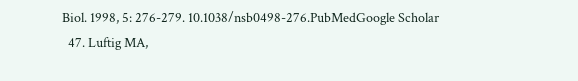Biol. 1998, 5: 276-279. 10.1038/nsb0498-276.PubMedGoogle Scholar
  47. Luftig MA,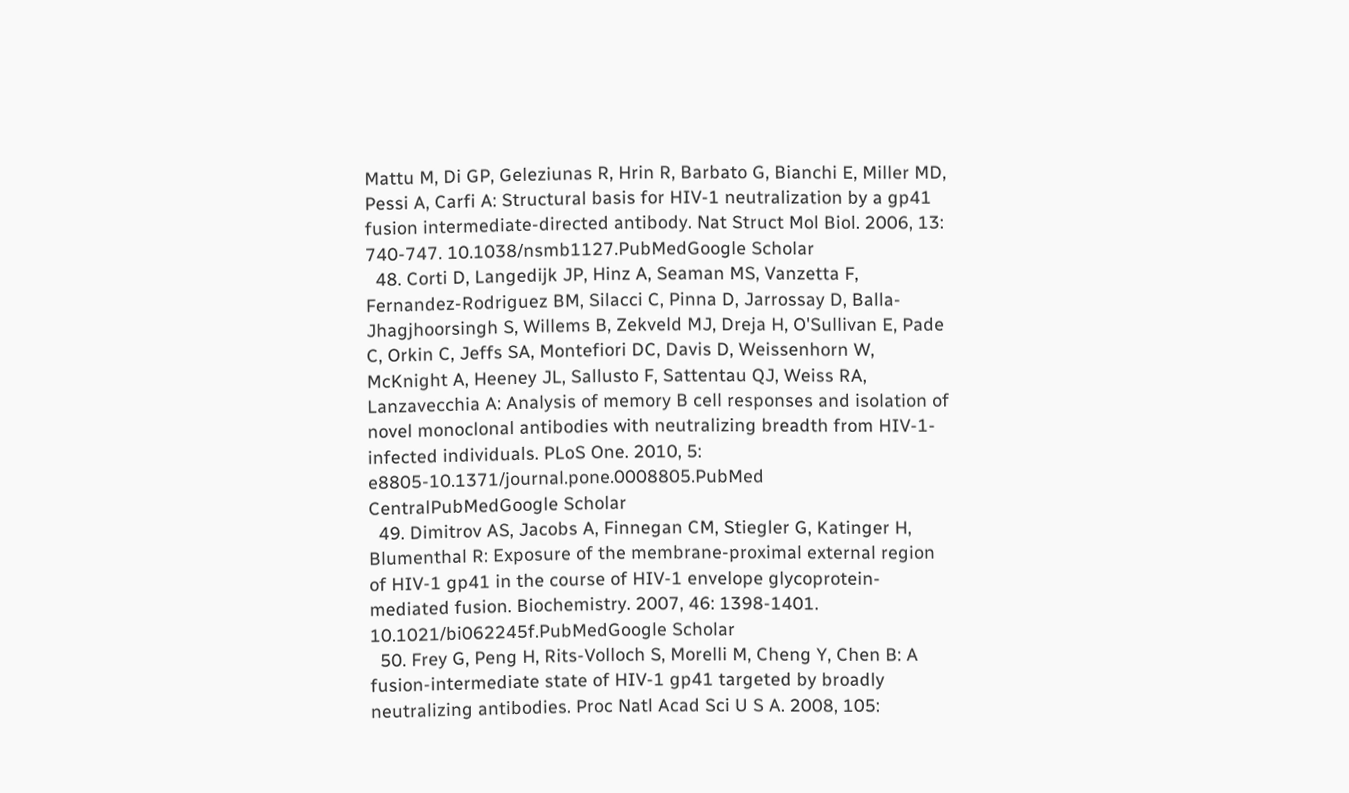Mattu M, Di GP, Geleziunas R, Hrin R, Barbato G, Bianchi E, Miller MD, Pessi A, Carfi A: Structural basis for HIV-1 neutralization by a gp41 fusion intermediate-directed antibody. Nat Struct Mol Biol. 2006, 13: 740-747. 10.1038/nsmb1127.PubMedGoogle Scholar
  48. Corti D, Langedijk JP, Hinz A, Seaman MS, Vanzetta F, Fernandez-Rodriguez BM, Silacci C, Pinna D, Jarrossay D, Balla-Jhagjhoorsingh S, Willems B, Zekveld MJ, Dreja H, O'Sullivan E, Pade C, Orkin C, Jeffs SA, Montefiori DC, Davis D, Weissenhorn W, McKnight A, Heeney JL, Sallusto F, Sattentau QJ, Weiss RA, Lanzavecchia A: Analysis of memory B cell responses and isolation of novel monoclonal antibodies with neutralizing breadth from HIV-1-infected individuals. PLoS One. 2010, 5: e8805-10.1371/journal.pone.0008805.PubMed CentralPubMedGoogle Scholar
  49. Dimitrov AS, Jacobs A, Finnegan CM, Stiegler G, Katinger H, Blumenthal R: Exposure of the membrane-proximal external region of HIV-1 gp41 in the course of HIV-1 envelope glycoprotein-mediated fusion. Biochemistry. 2007, 46: 1398-1401. 10.1021/bi062245f.PubMedGoogle Scholar
  50. Frey G, Peng H, Rits-Volloch S, Morelli M, Cheng Y, Chen B: A fusion-intermediate state of HIV-1 gp41 targeted by broadly neutralizing antibodies. Proc Natl Acad Sci U S A. 2008, 105: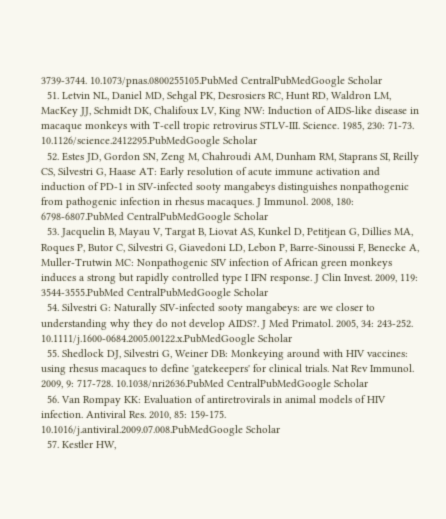3739-3744. 10.1073/pnas.0800255105.PubMed CentralPubMedGoogle Scholar
  51. Letvin NL, Daniel MD, Sehgal PK, Desrosiers RC, Hunt RD, Waldron LM, MacKey JJ, Schmidt DK, Chalifoux LV, King NW: Induction of AIDS-like disease in macaque monkeys with T-cell tropic retrovirus STLV-III. Science. 1985, 230: 71-73. 10.1126/science.2412295.PubMedGoogle Scholar
  52. Estes JD, Gordon SN, Zeng M, Chahroudi AM, Dunham RM, Staprans SI, Reilly CS, Silvestri G, Haase AT: Early resolution of acute immune activation and induction of PD-1 in SIV-infected sooty mangabeys distinguishes nonpathogenic from pathogenic infection in rhesus macaques. J Immunol. 2008, 180: 6798-6807.PubMed CentralPubMedGoogle Scholar
  53. Jacquelin B, Mayau V, Targat B, Liovat AS, Kunkel D, Petitjean G, Dillies MA, Roques P, Butor C, Silvestri G, Giavedoni LD, Lebon P, Barre-Sinoussi F, Benecke A, Muller-Trutwin MC: Nonpathogenic SIV infection of African green monkeys induces a strong but rapidly controlled type I IFN response. J Clin Invest. 2009, 119: 3544-3555.PubMed CentralPubMedGoogle Scholar
  54. Silvestri G: Naturally SIV-infected sooty mangabeys: are we closer to understanding why they do not develop AIDS?. J Med Primatol. 2005, 34: 243-252. 10.1111/j.1600-0684.2005.00122.x.PubMedGoogle Scholar
  55. Shedlock DJ, Silvestri G, Weiner DB: Monkeying around with HIV vaccines: using rhesus macaques to define 'gatekeepers' for clinical trials. Nat Rev Immunol. 2009, 9: 717-728. 10.1038/nri2636.PubMed CentralPubMedGoogle Scholar
  56. Van Rompay KK: Evaluation of antiretrovirals in animal models of HIV infection. Antiviral Res. 2010, 85: 159-175. 10.1016/j.antiviral.2009.07.008.PubMedGoogle Scholar
  57. Kestler HW,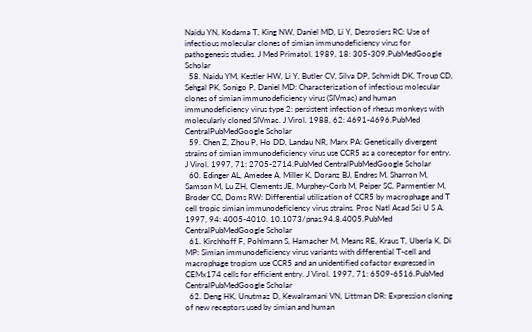Naidu YN, Kodama T, King NW, Daniel MD, Li Y, Desrosiers RC: Use of infectious molecular clones of simian immunodeficiency virus for pathogenesis studies. J Med Primatol. 1989, 18: 305-309.PubMedGoogle Scholar
  58. Naidu YM, Kestler HW, Li Y, Butler CV, Silva DP, Schmidt DK, Troup CD, Sehgal PK, Sonigo P, Daniel MD: Characterization of infectious molecular clones of simian immunodeficiency virus (SIVmac) and human immunodeficiency virus type 2: persistent infection of rhesus monkeys with molecularly cloned SIVmac. J Virol. 1988, 62: 4691-4696.PubMed CentralPubMedGoogle Scholar
  59. Chen Z, Zhou P, Ho DD, Landau NR, Marx PA: Genetically divergent strains of simian immunodeficiency virus use CCR5 as a coreceptor for entry. J Virol. 1997, 71: 2705-2714.PubMed CentralPubMedGoogle Scholar
  60. Edinger AL, Amedee A, Miller K, Doranz BJ, Endres M, Sharron M, Samson M, Lu ZH, Clements JE, Murphey-Corb M, Peiper SC, Parmentier M, Broder CC, Doms RW: Differential utilization of CCR5 by macrophage and T cell tropic simian immunodeficiency virus strains. Proc Natl Acad Sci U S A. 1997, 94: 4005-4010. 10.1073/pnas.94.8.4005.PubMed CentralPubMedGoogle Scholar
  61. Kirchhoff F, Pohlmann S, Hamacher M, Means RE, Kraus T, Uberla K, Di MP: Simian immunodeficiency virus variants with differential T-cell and macrophage tropism use CCR5 and an unidentified cofactor expressed in CEMx174 cells for efficient entry. J Virol. 1997, 71: 6509-6516.PubMed CentralPubMedGoogle Scholar
  62. Deng HK, Unutmaz D, Kewalramani VN, Littman DR: Expression cloning of new receptors used by simian and human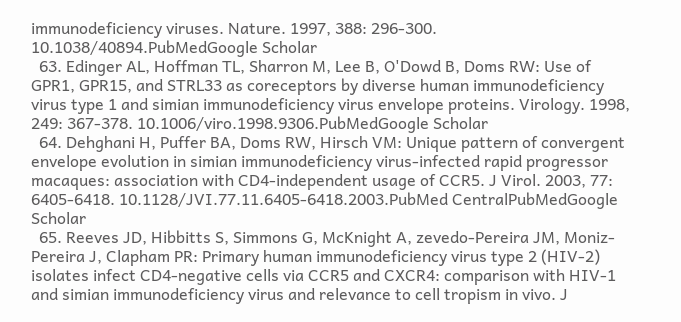immunodeficiency viruses. Nature. 1997, 388: 296-300. 10.1038/40894.PubMedGoogle Scholar
  63. Edinger AL, Hoffman TL, Sharron M, Lee B, O'Dowd B, Doms RW: Use of GPR1, GPR15, and STRL33 as coreceptors by diverse human immunodeficiency virus type 1 and simian immunodeficiency virus envelope proteins. Virology. 1998, 249: 367-378. 10.1006/viro.1998.9306.PubMedGoogle Scholar
  64. Dehghani H, Puffer BA, Doms RW, Hirsch VM: Unique pattern of convergent envelope evolution in simian immunodeficiency virus-infected rapid progressor macaques: association with CD4-independent usage of CCR5. J Virol. 2003, 77: 6405-6418. 10.1128/JVI.77.11.6405-6418.2003.PubMed CentralPubMedGoogle Scholar
  65. Reeves JD, Hibbitts S, Simmons G, McKnight A, zevedo-Pereira JM, Moniz-Pereira J, Clapham PR: Primary human immunodeficiency virus type 2 (HIV-2) isolates infect CD4-negative cells via CCR5 and CXCR4: comparison with HIV-1 and simian immunodeficiency virus and relevance to cell tropism in vivo. J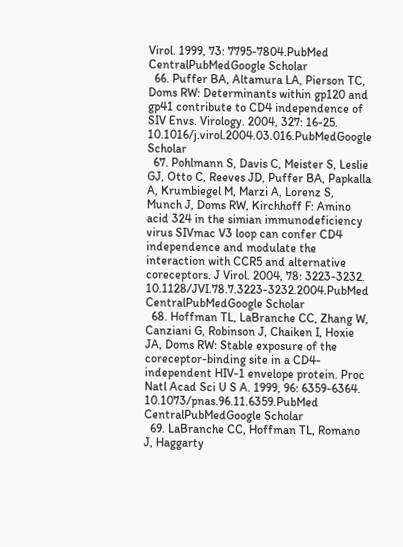Virol. 1999, 73: 7795-7804.PubMed CentralPubMedGoogle Scholar
  66. Puffer BA, Altamura LA, Pierson TC, Doms RW: Determinants within gp120 and gp41 contribute to CD4 independence of SIV Envs. Virology. 2004, 327: 16-25. 10.1016/j.virol.2004.03.016.PubMedGoogle Scholar
  67. Pohlmann S, Davis C, Meister S, Leslie GJ, Otto C, Reeves JD, Puffer BA, Papkalla A, Krumbiegel M, Marzi A, Lorenz S, Munch J, Doms RW, Kirchhoff F: Amino acid 324 in the simian immunodeficiency virus SIVmac V3 loop can confer CD4 independence and modulate the interaction with CCR5 and alternative coreceptors. J Virol. 2004, 78: 3223-3232. 10.1128/JVI.78.7.3223-3232.2004.PubMed CentralPubMedGoogle Scholar
  68. Hoffman TL, LaBranche CC, Zhang W, Canziani G, Robinson J, Chaiken I, Hoxie JA, Doms RW: Stable exposure of the coreceptor-binding site in a CD4-independent HIV-1 envelope protein. Proc Natl Acad Sci U S A. 1999, 96: 6359-6364. 10.1073/pnas.96.11.6359.PubMed CentralPubMedGoogle Scholar
  69. LaBranche CC, Hoffman TL, Romano J, Haggarty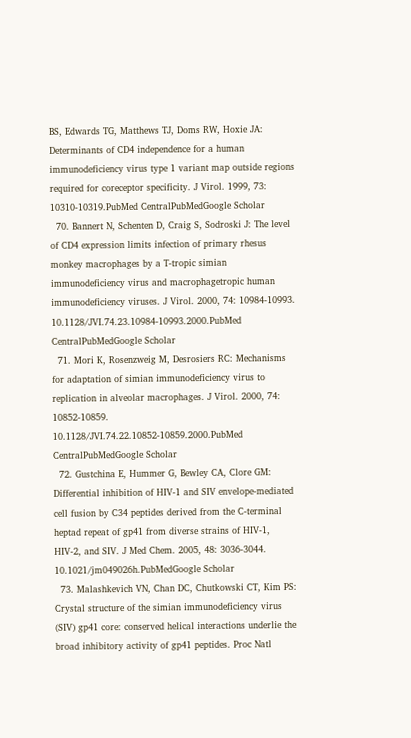BS, Edwards TG, Matthews TJ, Doms RW, Hoxie JA: Determinants of CD4 independence for a human immunodeficiency virus type 1 variant map outside regions required for coreceptor specificity. J Virol. 1999, 73: 10310-10319.PubMed CentralPubMedGoogle Scholar
  70. Bannert N, Schenten D, Craig S, Sodroski J: The level of CD4 expression limits infection of primary rhesus monkey macrophages by a T-tropic simian immunodeficiency virus and macrophagetropic human immunodeficiency viruses. J Virol. 2000, 74: 10984-10993. 10.1128/JVI.74.23.10984-10993.2000.PubMed CentralPubMedGoogle Scholar
  71. Mori K, Rosenzweig M, Desrosiers RC: Mechanisms for adaptation of simian immunodeficiency virus to replication in alveolar macrophages. J Virol. 2000, 74: 10852-10859. 10.1128/JVI.74.22.10852-10859.2000.PubMed CentralPubMedGoogle Scholar
  72. Gustchina E, Hummer G, Bewley CA, Clore GM: Differential inhibition of HIV-1 and SIV envelope-mediated cell fusion by C34 peptides derived from the C-terminal heptad repeat of gp41 from diverse strains of HIV-1, HIV-2, and SIV. J Med Chem. 2005, 48: 3036-3044. 10.1021/jm049026h.PubMedGoogle Scholar
  73. Malashkevich VN, Chan DC, Chutkowski CT, Kim PS: Crystal structure of the simian immunodeficiency virus (SIV) gp41 core: conserved helical interactions underlie the broad inhibitory activity of gp41 peptides. Proc Natl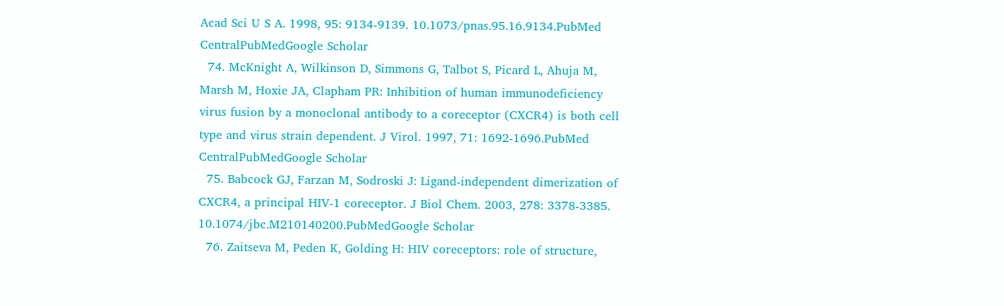Acad Sci U S A. 1998, 95: 9134-9139. 10.1073/pnas.95.16.9134.PubMed CentralPubMedGoogle Scholar
  74. McKnight A, Wilkinson D, Simmons G, Talbot S, Picard L, Ahuja M, Marsh M, Hoxie JA, Clapham PR: Inhibition of human immunodeficiency virus fusion by a monoclonal antibody to a coreceptor (CXCR4) is both cell type and virus strain dependent. J Virol. 1997, 71: 1692-1696.PubMed CentralPubMedGoogle Scholar
  75. Babcock GJ, Farzan M, Sodroski J: Ligand-independent dimerization of CXCR4, a principal HIV-1 coreceptor. J Biol Chem. 2003, 278: 3378-3385. 10.1074/jbc.M210140200.PubMedGoogle Scholar
  76. Zaitseva M, Peden K, Golding H: HIV coreceptors: role of structure,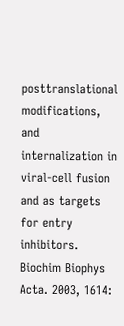posttranslational modifications, and internalization in viral-cell fusion and as targets for entry inhibitors. Biochim Biophys Acta. 2003, 1614: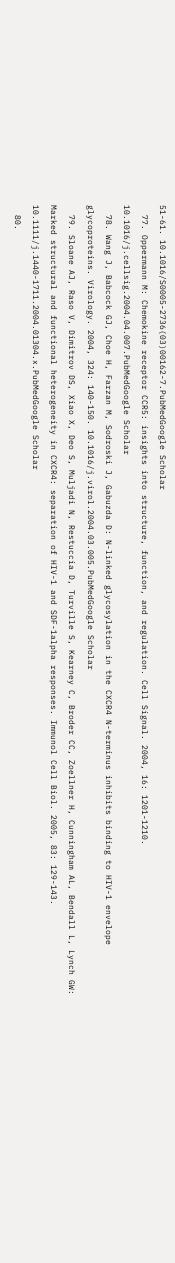51-61. 10.1016/S0005-2736(03)00162-7.PubMedGoogle Scholar
  77. Oppermann M: Chemokine receptor CCR5: insights into structure, function, and regulation. Cell Signal. 2004, 16: 1201-1210. 10.1016/j.cellsig.2004.04.007.PubMedGoogle Scholar
  78. Wang J, Babcock GJ, Choe H, Farzan M, Sodroski J, Gabuzda D: N-linked glycosylation in the CXCR4 N-terminus inhibits binding to HIV-1 envelope glycoproteins. Virology. 2004, 324: 140-150. 10.1016/j.virol.2004.03.005.PubMedGoogle Scholar
  79. Sloane AJ, Raso V, Dimitrov DS, Xiao X, Deo S, Muljadi N, Restuccia D, Turville S, Kearney C, Broder CC, Zoellner H, Cunningham AL, Bendall L, Lynch GW: Marked structural and functional heterogeneity in CXCR4: separation of HIV-1 and SDF-1alpha responses. Immunol Cell Biol. 2005, 83: 129-143. 10.1111/j.1440-1711.2004.01304.x.PubMedGoogle Scholar
  80.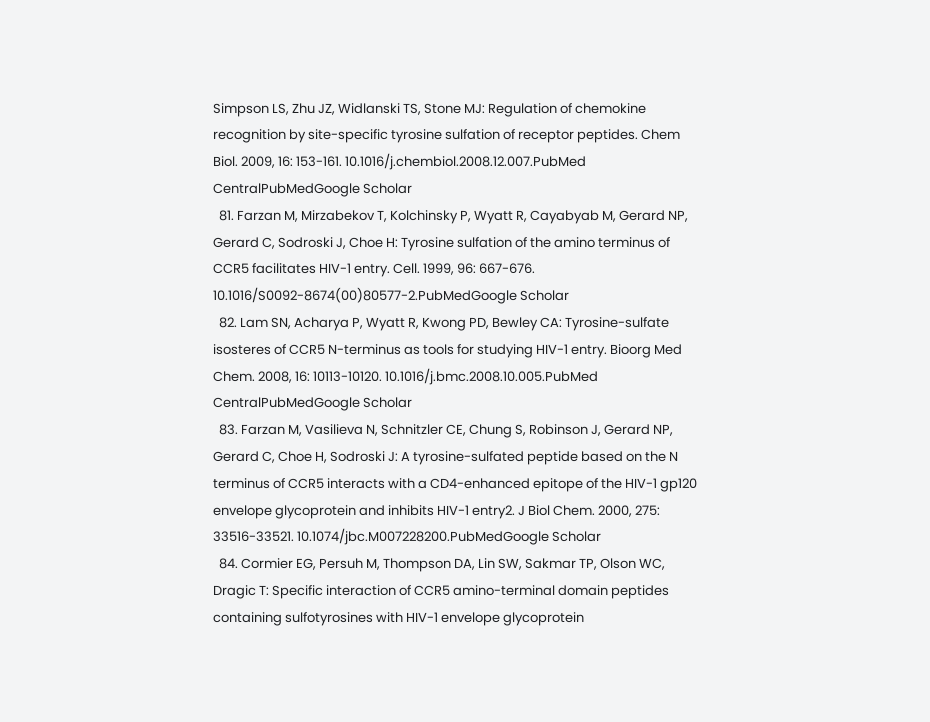Simpson LS, Zhu JZ, Widlanski TS, Stone MJ: Regulation of chemokine recognition by site-specific tyrosine sulfation of receptor peptides. Chem Biol. 2009, 16: 153-161. 10.1016/j.chembiol.2008.12.007.PubMed CentralPubMedGoogle Scholar
  81. Farzan M, Mirzabekov T, Kolchinsky P, Wyatt R, Cayabyab M, Gerard NP, Gerard C, Sodroski J, Choe H: Tyrosine sulfation of the amino terminus of CCR5 facilitates HIV-1 entry. Cell. 1999, 96: 667-676. 10.1016/S0092-8674(00)80577-2.PubMedGoogle Scholar
  82. Lam SN, Acharya P, Wyatt R, Kwong PD, Bewley CA: Tyrosine-sulfate isosteres of CCR5 N-terminus as tools for studying HIV-1 entry. Bioorg Med Chem. 2008, 16: 10113-10120. 10.1016/j.bmc.2008.10.005.PubMed CentralPubMedGoogle Scholar
  83. Farzan M, Vasilieva N, Schnitzler CE, Chung S, Robinson J, Gerard NP, Gerard C, Choe H, Sodroski J: A tyrosine-sulfated peptide based on the N terminus of CCR5 interacts with a CD4-enhanced epitope of the HIV-1 gp120 envelope glycoprotein and inhibits HIV-1 entry2. J Biol Chem. 2000, 275: 33516-33521. 10.1074/jbc.M007228200.PubMedGoogle Scholar
  84. Cormier EG, Persuh M, Thompson DA, Lin SW, Sakmar TP, Olson WC, Dragic T: Specific interaction of CCR5 amino-terminal domain peptides containing sulfotyrosines with HIV-1 envelope glycoprotein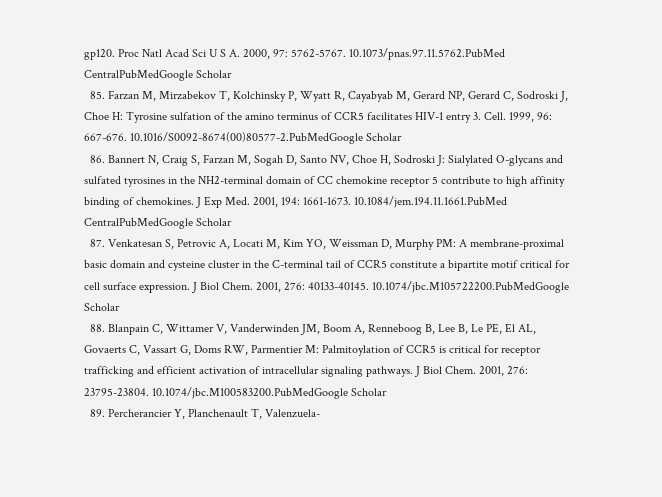gp120. Proc Natl Acad Sci U S A. 2000, 97: 5762-5767. 10.1073/pnas.97.11.5762.PubMed CentralPubMedGoogle Scholar
  85. Farzan M, Mirzabekov T, Kolchinsky P, Wyatt R, Cayabyab M, Gerard NP, Gerard C, Sodroski J, Choe H: Tyrosine sulfation of the amino terminus of CCR5 facilitates HIV-1 entry 3. Cell. 1999, 96: 667-676. 10.1016/S0092-8674(00)80577-2.PubMedGoogle Scholar
  86. Bannert N, Craig S, Farzan M, Sogah D, Santo NV, Choe H, Sodroski J: Sialylated O-glycans and sulfated tyrosines in the NH2-terminal domain of CC chemokine receptor 5 contribute to high affinity binding of chemokines. J Exp Med. 2001, 194: 1661-1673. 10.1084/jem.194.11.1661.PubMed CentralPubMedGoogle Scholar
  87. Venkatesan S, Petrovic A, Locati M, Kim YO, Weissman D, Murphy PM: A membrane-proximal basic domain and cysteine cluster in the C-terminal tail of CCR5 constitute a bipartite motif critical for cell surface expression. J Biol Chem. 2001, 276: 40133-40145. 10.1074/jbc.M105722200.PubMedGoogle Scholar
  88. Blanpain C, Wittamer V, Vanderwinden JM, Boom A, Renneboog B, Lee B, Le PE, El AL, Govaerts C, Vassart G, Doms RW, Parmentier M: Palmitoylation of CCR5 is critical for receptor trafficking and efficient activation of intracellular signaling pathways. J Biol Chem. 2001, 276: 23795-23804. 10.1074/jbc.M100583200.PubMedGoogle Scholar
  89. Percherancier Y, Planchenault T, Valenzuela-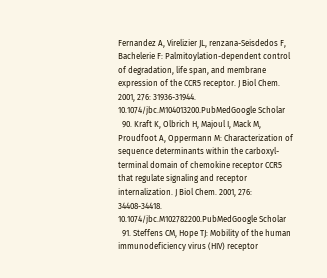Fernandez A, Virelizier JL, renzana-Seisdedos F, Bachelerie F: Palmitoylation-dependent control of degradation, life span, and membrane expression of the CCR5 receptor. J Biol Chem. 2001, 276: 31936-31944. 10.1074/jbc.M104013200.PubMedGoogle Scholar
  90. Kraft K, Olbrich H, Majoul I, Mack M, Proudfoot A, Oppermann M: Characterization of sequence determinants within the carboxyl-terminal domain of chemokine receptor CCR5 that regulate signaling and receptor internalization. J Biol Chem. 2001, 276: 34408-34418. 10.1074/jbc.M102782200.PubMedGoogle Scholar
  91. Steffens CM, Hope TJ: Mobility of the human immunodeficiency virus (HIV) receptor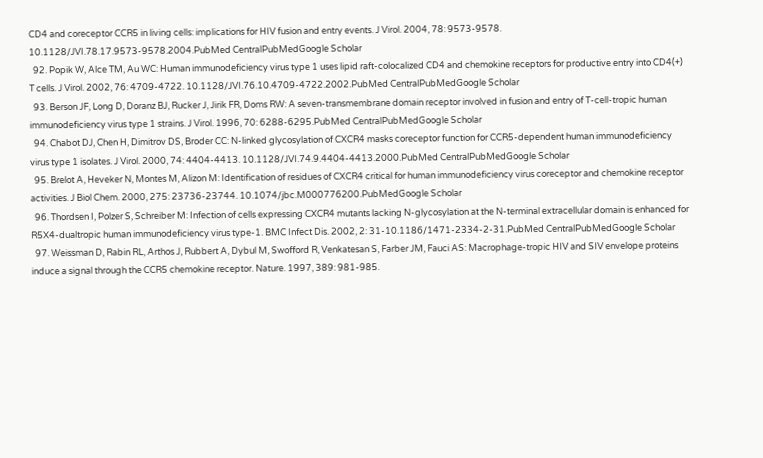CD4 and coreceptor CCR5 in living cells: implications for HIV fusion and entry events. J Virol. 2004, 78: 9573-9578. 10.1128/JVI.78.17.9573-9578.2004.PubMed CentralPubMedGoogle Scholar
  92. Popik W, Alce TM, Au WC: Human immunodeficiency virus type 1 uses lipid raft-colocalized CD4 and chemokine receptors for productive entry into CD4(+) T cells. J Virol. 2002, 76: 4709-4722. 10.1128/JVI.76.10.4709-4722.2002.PubMed CentralPubMedGoogle Scholar
  93. Berson JF, Long D, Doranz BJ, Rucker J, Jirik FR, Doms RW: A seven-transmembrane domain receptor involved in fusion and entry of T-cell-tropic human immunodeficiency virus type 1 strains. J Virol. 1996, 70: 6288-6295.PubMed CentralPubMedGoogle Scholar
  94. Chabot DJ, Chen H, Dimitrov DS, Broder CC: N-linked glycosylation of CXCR4 masks coreceptor function for CCR5-dependent human immunodeficiency virus type 1 isolates. J Virol. 2000, 74: 4404-4413. 10.1128/JVI.74.9.4404-4413.2000.PubMed CentralPubMedGoogle Scholar
  95. Brelot A, Heveker N, Montes M, Alizon M: Identification of residues of CXCR4 critical for human immunodeficiency virus coreceptor and chemokine receptor activities. J Biol Chem. 2000, 275: 23736-23744. 10.1074/jbc.M000776200.PubMedGoogle Scholar
  96. Thordsen I, Polzer S, Schreiber M: Infection of cells expressing CXCR4 mutants lacking N-glycosylation at the N-terminal extracellular domain is enhanced for R5X4-dualtropic human immunodeficiency virus type-1. BMC Infect Dis. 2002, 2: 31-10.1186/1471-2334-2-31.PubMed CentralPubMedGoogle Scholar
  97. Weissman D, Rabin RL, Arthos J, Rubbert A, Dybul M, Swofford R, Venkatesan S, Farber JM, Fauci AS: Macrophage-tropic HIV and SIV envelope proteins induce a signal through the CCR5 chemokine receptor. Nature. 1997, 389: 981-985.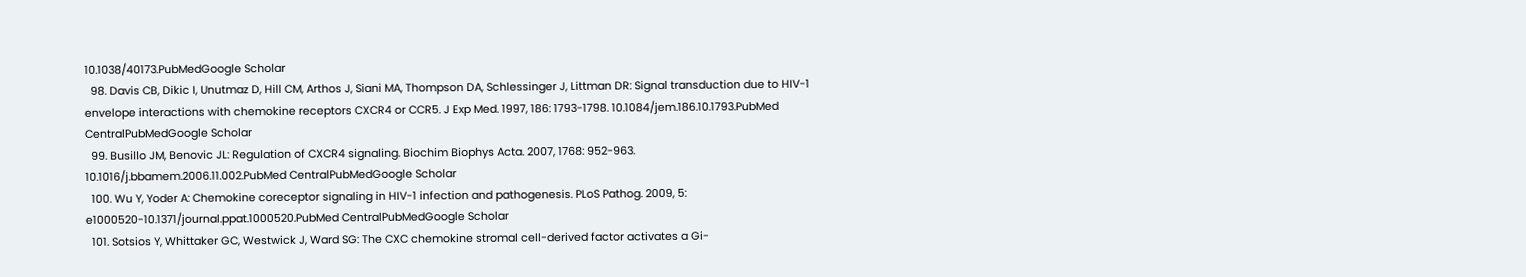10.1038/40173.PubMedGoogle Scholar
  98. Davis CB, Dikic I, Unutmaz D, Hill CM, Arthos J, Siani MA, Thompson DA, Schlessinger J, Littman DR: Signal transduction due to HIV-1 envelope interactions with chemokine receptors CXCR4 or CCR5. J Exp Med. 1997, 186: 1793-1798. 10.1084/jem.186.10.1793.PubMed CentralPubMedGoogle Scholar
  99. Busillo JM, Benovic JL: Regulation of CXCR4 signaling. Biochim Biophys Acta. 2007, 1768: 952-963. 10.1016/j.bbamem.2006.11.002.PubMed CentralPubMedGoogle Scholar
  100. Wu Y, Yoder A: Chemokine coreceptor signaling in HIV-1 infection and pathogenesis. PLoS Pathog. 2009, 5: e1000520-10.1371/journal.ppat.1000520.PubMed CentralPubMedGoogle Scholar
  101. Sotsios Y, Whittaker GC, Westwick J, Ward SG: The CXC chemokine stromal cell-derived factor activates a Gi-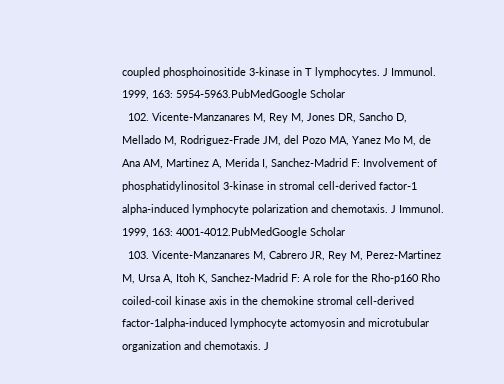coupled phosphoinositide 3-kinase in T lymphocytes. J Immunol. 1999, 163: 5954-5963.PubMedGoogle Scholar
  102. Vicente-Manzanares M, Rey M, Jones DR, Sancho D, Mellado M, Rodriguez-Frade JM, del Pozo MA, Yanez Mo M, de Ana AM, Martinez A, Merida I, Sanchez-Madrid F: Involvement of phosphatidylinositol 3-kinase in stromal cell-derived factor-1 alpha-induced lymphocyte polarization and chemotaxis. J Immunol. 1999, 163: 4001-4012.PubMedGoogle Scholar
  103. Vicente-Manzanares M, Cabrero JR, Rey M, Perez-Martinez M, Ursa A, Itoh K, Sanchez-Madrid F: A role for the Rho-p160 Rho coiled-coil kinase axis in the chemokine stromal cell-derived factor-1alpha-induced lymphocyte actomyosin and microtubular organization and chemotaxis. J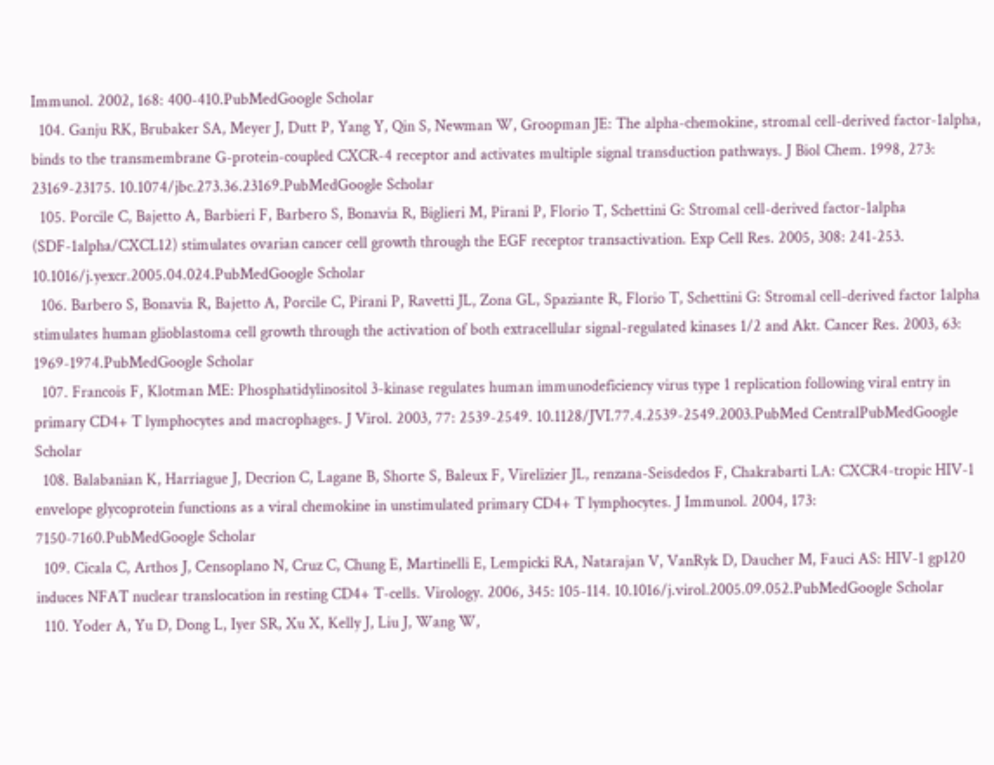Immunol. 2002, 168: 400-410.PubMedGoogle Scholar
  104. Ganju RK, Brubaker SA, Meyer J, Dutt P, Yang Y, Qin S, Newman W, Groopman JE: The alpha-chemokine, stromal cell-derived factor-1alpha, binds to the transmembrane G-protein-coupled CXCR-4 receptor and activates multiple signal transduction pathways. J Biol Chem. 1998, 273: 23169-23175. 10.1074/jbc.273.36.23169.PubMedGoogle Scholar
  105. Porcile C, Bajetto A, Barbieri F, Barbero S, Bonavia R, Biglieri M, Pirani P, Florio T, Schettini G: Stromal cell-derived factor-1alpha (SDF-1alpha/CXCL12) stimulates ovarian cancer cell growth through the EGF receptor transactivation. Exp Cell Res. 2005, 308: 241-253. 10.1016/j.yexcr.2005.04.024.PubMedGoogle Scholar
  106. Barbero S, Bonavia R, Bajetto A, Porcile C, Pirani P, Ravetti JL, Zona GL, Spaziante R, Florio T, Schettini G: Stromal cell-derived factor 1alpha stimulates human glioblastoma cell growth through the activation of both extracellular signal-regulated kinases 1/2 and Akt. Cancer Res. 2003, 63: 1969-1974.PubMedGoogle Scholar
  107. Francois F, Klotman ME: Phosphatidylinositol 3-kinase regulates human immunodeficiency virus type 1 replication following viral entry in primary CD4+ T lymphocytes and macrophages. J Virol. 2003, 77: 2539-2549. 10.1128/JVI.77.4.2539-2549.2003.PubMed CentralPubMedGoogle Scholar
  108. Balabanian K, Harriague J, Decrion C, Lagane B, Shorte S, Baleux F, Virelizier JL, renzana-Seisdedos F, Chakrabarti LA: CXCR4-tropic HIV-1 envelope glycoprotein functions as a viral chemokine in unstimulated primary CD4+ T lymphocytes. J Immunol. 2004, 173: 7150-7160.PubMedGoogle Scholar
  109. Cicala C, Arthos J, Censoplano N, Cruz C, Chung E, Martinelli E, Lempicki RA, Natarajan V, VanRyk D, Daucher M, Fauci AS: HIV-1 gp120 induces NFAT nuclear translocation in resting CD4+ T-cells. Virology. 2006, 345: 105-114. 10.1016/j.virol.2005.09.052.PubMedGoogle Scholar
  110. Yoder A, Yu D, Dong L, Iyer SR, Xu X, Kelly J, Liu J, Wang W,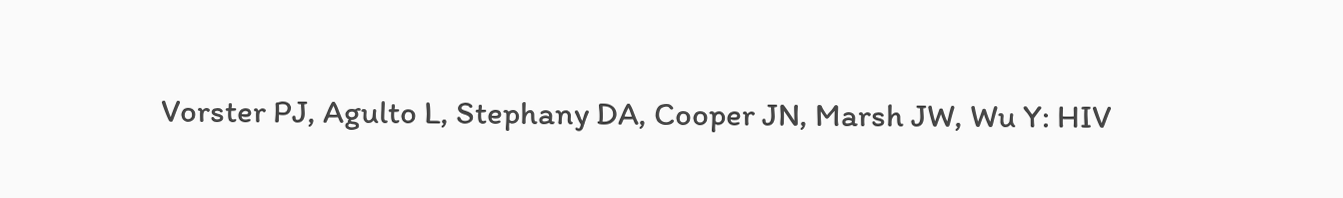Vorster PJ, Agulto L, Stephany DA, Cooper JN, Marsh JW, Wu Y: HIV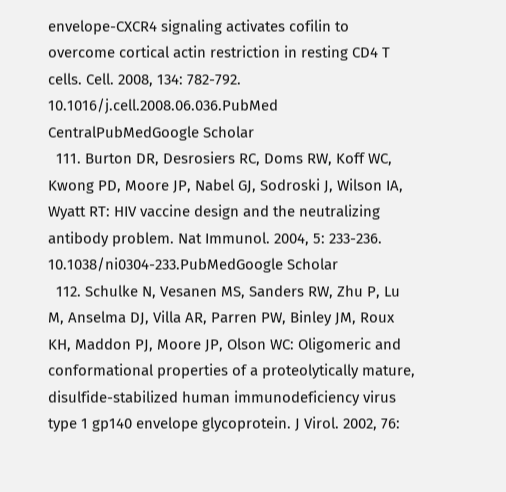envelope-CXCR4 signaling activates cofilin to overcome cortical actin restriction in resting CD4 T cells. Cell. 2008, 134: 782-792. 10.1016/j.cell.2008.06.036.PubMed CentralPubMedGoogle Scholar
  111. Burton DR, Desrosiers RC, Doms RW, Koff WC, Kwong PD, Moore JP, Nabel GJ, Sodroski J, Wilson IA, Wyatt RT: HIV vaccine design and the neutralizing antibody problem. Nat Immunol. 2004, 5: 233-236. 10.1038/ni0304-233.PubMedGoogle Scholar
  112. Schulke N, Vesanen MS, Sanders RW, Zhu P, Lu M, Anselma DJ, Villa AR, Parren PW, Binley JM, Roux KH, Maddon PJ, Moore JP, Olson WC: Oligomeric and conformational properties of a proteolytically mature, disulfide-stabilized human immunodeficiency virus type 1 gp140 envelope glycoprotein. J Virol. 2002, 76: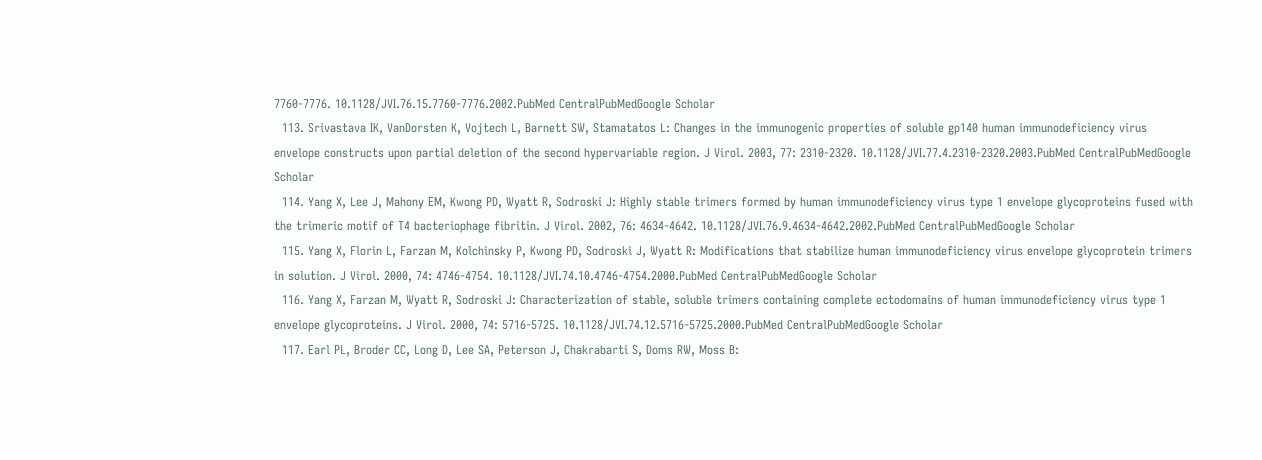7760-7776. 10.1128/JVI.76.15.7760-7776.2002.PubMed CentralPubMedGoogle Scholar
  113. Srivastava IK, VanDorsten K, Vojtech L, Barnett SW, Stamatatos L: Changes in the immunogenic properties of soluble gp140 human immunodeficiency virus envelope constructs upon partial deletion of the second hypervariable region. J Virol. 2003, 77: 2310-2320. 10.1128/JVI.77.4.2310-2320.2003.PubMed CentralPubMedGoogle Scholar
  114. Yang X, Lee J, Mahony EM, Kwong PD, Wyatt R, Sodroski J: Highly stable trimers formed by human immunodeficiency virus type 1 envelope glycoproteins fused with the trimeric motif of T4 bacteriophage fibritin. J Virol. 2002, 76: 4634-4642. 10.1128/JVI.76.9.4634-4642.2002.PubMed CentralPubMedGoogle Scholar
  115. Yang X, Florin L, Farzan M, Kolchinsky P, Kwong PD, Sodroski J, Wyatt R: Modifications that stabilize human immunodeficiency virus envelope glycoprotein trimers in solution. J Virol. 2000, 74: 4746-4754. 10.1128/JVI.74.10.4746-4754.2000.PubMed CentralPubMedGoogle Scholar
  116. Yang X, Farzan M, Wyatt R, Sodroski J: Characterization of stable, soluble trimers containing complete ectodomains of human immunodeficiency virus type 1 envelope glycoproteins. J Virol. 2000, 74: 5716-5725. 10.1128/JVI.74.12.5716-5725.2000.PubMed CentralPubMedGoogle Scholar
  117. Earl PL, Broder CC, Long D, Lee SA, Peterson J, Chakrabarti S, Doms RW, Moss B: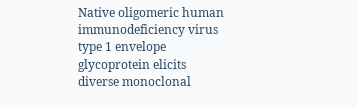Native oligomeric human immunodeficiency virus type 1 envelope glycoprotein elicits diverse monoclonal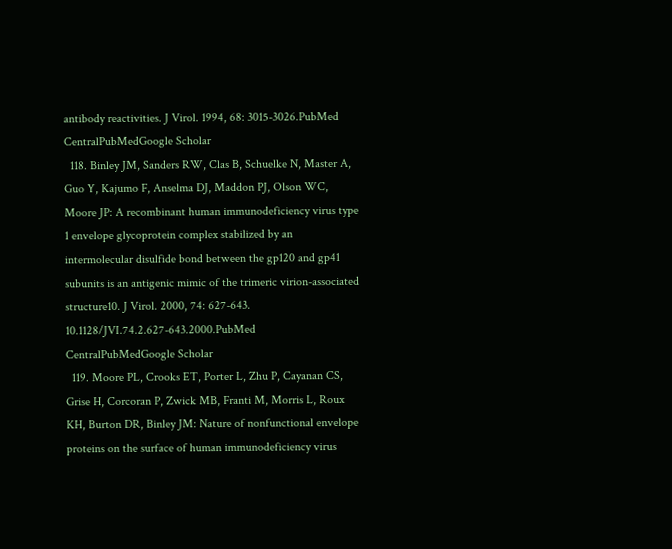antibody reactivities. J Virol. 1994, 68: 3015-3026.PubMed CentralPubMedGoogle Scholar
  118. Binley JM, Sanders RW, Clas B, Schuelke N, Master A, Guo Y, Kajumo F, Anselma DJ, Maddon PJ, Olson WC, Moore JP: A recombinant human immunodeficiency virus type 1 envelope glycoprotein complex stabilized by an intermolecular disulfide bond between the gp120 and gp41 subunits is an antigenic mimic of the trimeric virion-associated structure10. J Virol. 2000, 74: 627-643. 10.1128/JVI.74.2.627-643.2000.PubMed CentralPubMedGoogle Scholar
  119. Moore PL, Crooks ET, Porter L, Zhu P, Cayanan CS, Grise H, Corcoran P, Zwick MB, Franti M, Morris L, Roux KH, Burton DR, Binley JM: Nature of nonfunctional envelope proteins on the surface of human immunodeficiency virus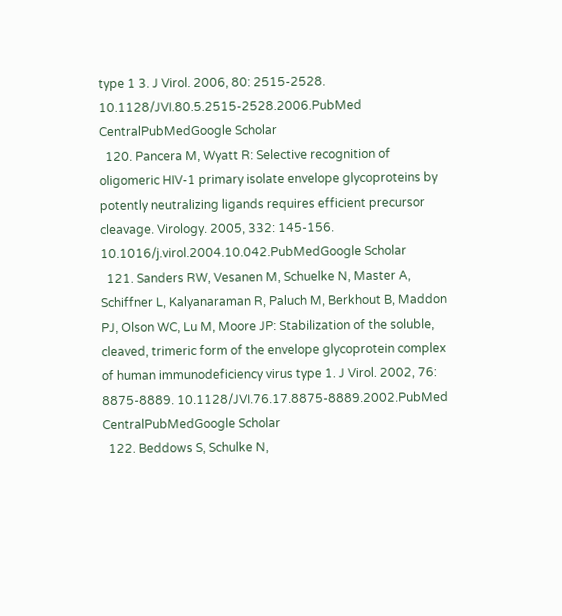type 1 3. J Virol. 2006, 80: 2515-2528. 10.1128/JVI.80.5.2515-2528.2006.PubMed CentralPubMedGoogle Scholar
  120. Pancera M, Wyatt R: Selective recognition of oligomeric HIV-1 primary isolate envelope glycoproteins by potently neutralizing ligands requires efficient precursor cleavage. Virology. 2005, 332: 145-156. 10.1016/j.virol.2004.10.042.PubMedGoogle Scholar
  121. Sanders RW, Vesanen M, Schuelke N, Master A, Schiffner L, Kalyanaraman R, Paluch M, Berkhout B, Maddon PJ, Olson WC, Lu M, Moore JP: Stabilization of the soluble, cleaved, trimeric form of the envelope glycoprotein complex of human immunodeficiency virus type 1. J Virol. 2002, 76: 8875-8889. 10.1128/JVI.76.17.8875-8889.2002.PubMed CentralPubMedGoogle Scholar
  122. Beddows S, Schulke N,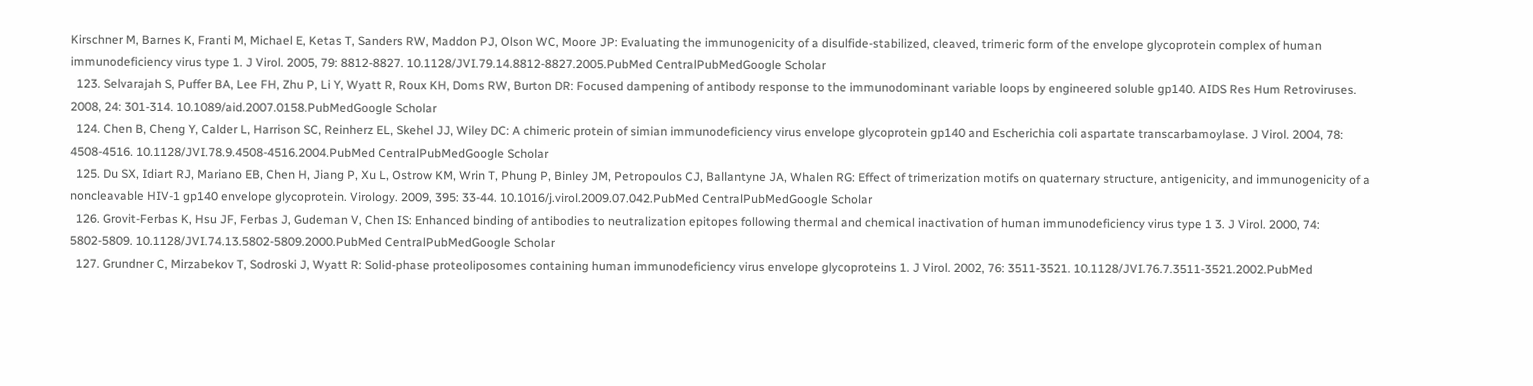Kirschner M, Barnes K, Franti M, Michael E, Ketas T, Sanders RW, Maddon PJ, Olson WC, Moore JP: Evaluating the immunogenicity of a disulfide-stabilized, cleaved, trimeric form of the envelope glycoprotein complex of human immunodeficiency virus type 1. J Virol. 2005, 79: 8812-8827. 10.1128/JVI.79.14.8812-8827.2005.PubMed CentralPubMedGoogle Scholar
  123. Selvarajah S, Puffer BA, Lee FH, Zhu P, Li Y, Wyatt R, Roux KH, Doms RW, Burton DR: Focused dampening of antibody response to the immunodominant variable loops by engineered soluble gp140. AIDS Res Hum Retroviruses. 2008, 24: 301-314. 10.1089/aid.2007.0158.PubMedGoogle Scholar
  124. Chen B, Cheng Y, Calder L, Harrison SC, Reinherz EL, Skehel JJ, Wiley DC: A chimeric protein of simian immunodeficiency virus envelope glycoprotein gp140 and Escherichia coli aspartate transcarbamoylase. J Virol. 2004, 78: 4508-4516. 10.1128/JVI.78.9.4508-4516.2004.PubMed CentralPubMedGoogle Scholar
  125. Du SX, Idiart RJ, Mariano EB, Chen H, Jiang P, Xu L, Ostrow KM, Wrin T, Phung P, Binley JM, Petropoulos CJ, Ballantyne JA, Whalen RG: Effect of trimerization motifs on quaternary structure, antigenicity, and immunogenicity of a noncleavable HIV-1 gp140 envelope glycoprotein. Virology. 2009, 395: 33-44. 10.1016/j.virol.2009.07.042.PubMed CentralPubMedGoogle Scholar
  126. Grovit-Ferbas K, Hsu JF, Ferbas J, Gudeman V, Chen IS: Enhanced binding of antibodies to neutralization epitopes following thermal and chemical inactivation of human immunodeficiency virus type 1 3. J Virol. 2000, 74: 5802-5809. 10.1128/JVI.74.13.5802-5809.2000.PubMed CentralPubMedGoogle Scholar
  127. Grundner C, Mirzabekov T, Sodroski J, Wyatt R: Solid-phase proteoliposomes containing human immunodeficiency virus envelope glycoproteins 1. J Virol. 2002, 76: 3511-3521. 10.1128/JVI.76.7.3511-3521.2002.PubMed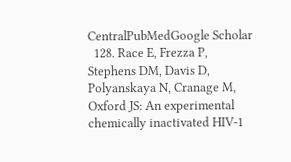CentralPubMedGoogle Scholar
  128. Race E, Frezza P, Stephens DM, Davis D, Polyanskaya N, Cranage M, Oxford JS: An experimental chemically inactivated HIV-1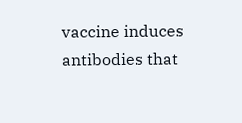vaccine induces antibodies that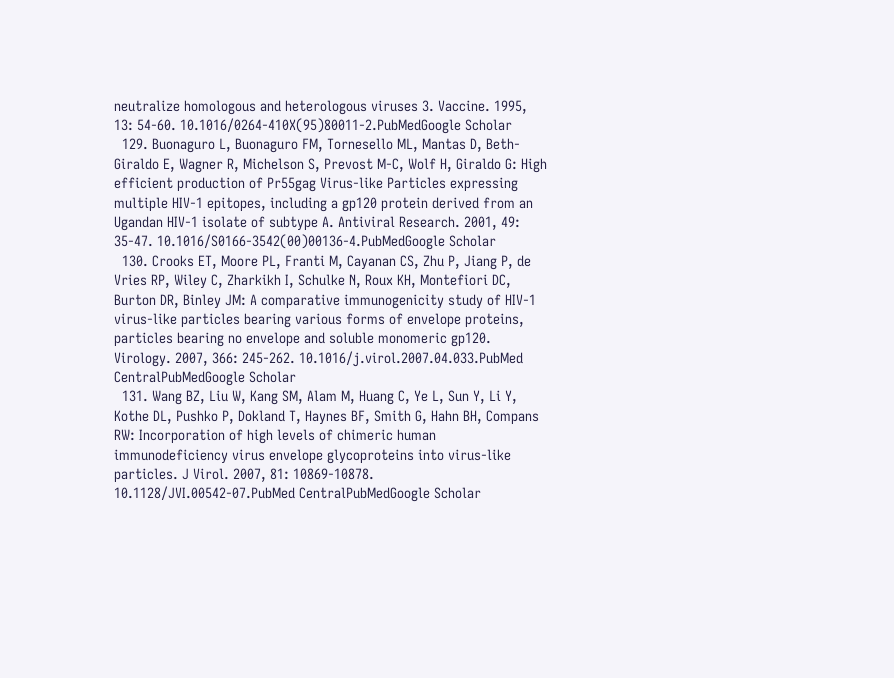neutralize homologous and heterologous viruses 3. Vaccine. 1995, 13: 54-60. 10.1016/0264-410X(95)80011-2.PubMedGoogle Scholar
  129. Buonaguro L, Buonaguro FM, Tornesello ML, Mantas D, Beth-Giraldo E, Wagner R, Michelson S, Prevost M-C, Wolf H, Giraldo G: High efficient production of Pr55gag Virus-like Particles expressing multiple HIV-1 epitopes, including a gp120 protein derived from an Ugandan HIV-1 isolate of subtype A. Antiviral Research. 2001, 49: 35-47. 10.1016/S0166-3542(00)00136-4.PubMedGoogle Scholar
  130. Crooks ET, Moore PL, Franti M, Cayanan CS, Zhu P, Jiang P, de Vries RP, Wiley C, Zharkikh I, Schulke N, Roux KH, Montefiori DC, Burton DR, Binley JM: A comparative immunogenicity study of HIV-1 virus-like particles bearing various forms of envelope proteins, particles bearing no envelope and soluble monomeric gp120. Virology. 2007, 366: 245-262. 10.1016/j.virol.2007.04.033.PubMed CentralPubMedGoogle Scholar
  131. Wang BZ, Liu W, Kang SM, Alam M, Huang C, Ye L, Sun Y, Li Y, Kothe DL, Pushko P, Dokland T, Haynes BF, Smith G, Hahn BH, Compans RW: Incorporation of high levels of chimeric human immunodeficiency virus envelope glycoproteins into virus-like particles. J Virol. 2007, 81: 10869-10878. 10.1128/JVI.00542-07.PubMed CentralPubMedGoogle Scholar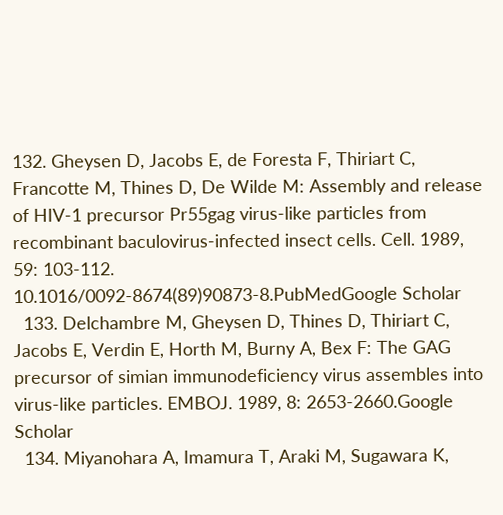132. Gheysen D, Jacobs E, de Foresta F, Thiriart C, Francotte M, Thines D, De Wilde M: Assembly and release of HIV-1 precursor Pr55gag virus-like particles from recombinant baculovirus-infected insect cells. Cell. 1989, 59: 103-112. 10.1016/0092-8674(89)90873-8.PubMedGoogle Scholar
  133. Delchambre M, Gheysen D, Thines D, Thiriart C, Jacobs E, Verdin E, Horth M, Burny A, Bex F: The GAG precursor of simian immunodeficiency virus assembles into virus-like particles. EMBOJ. 1989, 8: 2653-2660.Google Scholar
  134. Miyanohara A, Imamura T, Araki M, Sugawara K,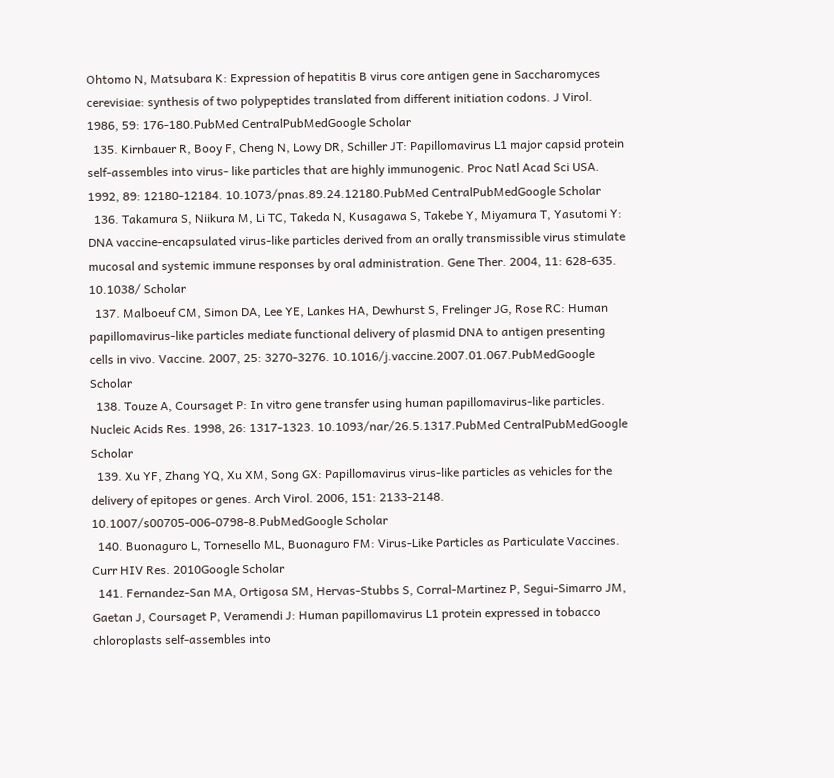Ohtomo N, Matsubara K: Expression of hepatitis B virus core antigen gene in Saccharomyces cerevisiae: synthesis of two polypeptides translated from different initiation codons. J Virol. 1986, 59: 176-180.PubMed CentralPubMedGoogle Scholar
  135. Kirnbauer R, Booy F, Cheng N, Lowy DR, Schiller JT: Papillomavirus L1 major capsid protein self-assembles into virus- like particles that are highly immunogenic. Proc Natl Acad Sci USA. 1992, 89: 12180-12184. 10.1073/pnas.89.24.12180.PubMed CentralPubMedGoogle Scholar
  136. Takamura S, Niikura M, Li TC, Takeda N, Kusagawa S, Takebe Y, Miyamura T, Yasutomi Y: DNA vaccine-encapsulated virus-like particles derived from an orally transmissible virus stimulate mucosal and systemic immune responses by oral administration. Gene Ther. 2004, 11: 628-635. 10.1038/ Scholar
  137. Malboeuf CM, Simon DA, Lee YE, Lankes HA, Dewhurst S, Frelinger JG, Rose RC: Human papillomavirus-like particles mediate functional delivery of plasmid DNA to antigen presenting cells in vivo. Vaccine. 2007, 25: 3270-3276. 10.1016/j.vaccine.2007.01.067.PubMedGoogle Scholar
  138. Touze A, Coursaget P: In vitro gene transfer using human papillomavirus-like particles. Nucleic Acids Res. 1998, 26: 1317-1323. 10.1093/nar/26.5.1317.PubMed CentralPubMedGoogle Scholar
  139. Xu YF, Zhang YQ, Xu XM, Song GX: Papillomavirus virus-like particles as vehicles for the delivery of epitopes or genes. Arch Virol. 2006, 151: 2133-2148. 10.1007/s00705-006-0798-8.PubMedGoogle Scholar
  140. Buonaguro L, Tornesello ML, Buonaguro FM: Virus-Like Particles as Particulate Vaccines. Curr HIV Res. 2010Google Scholar
  141. Fernandez-San MA, Ortigosa SM, Hervas-Stubbs S, Corral-Martinez P, Segui-Simarro JM, Gaetan J, Coursaget P, Veramendi J: Human papillomavirus L1 protein expressed in tobacco chloroplasts self-assembles into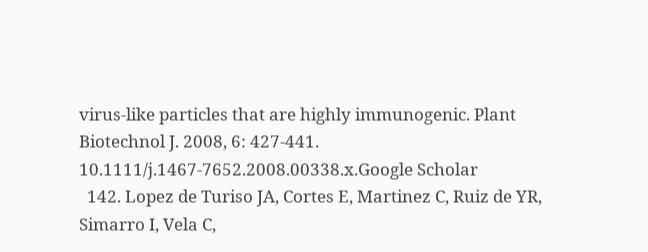virus-like particles that are highly immunogenic. Plant Biotechnol J. 2008, 6: 427-441. 10.1111/j.1467-7652.2008.00338.x.Google Scholar
  142. Lopez de Turiso JA, Cortes E, Martinez C, Ruiz de YR, Simarro I, Vela C,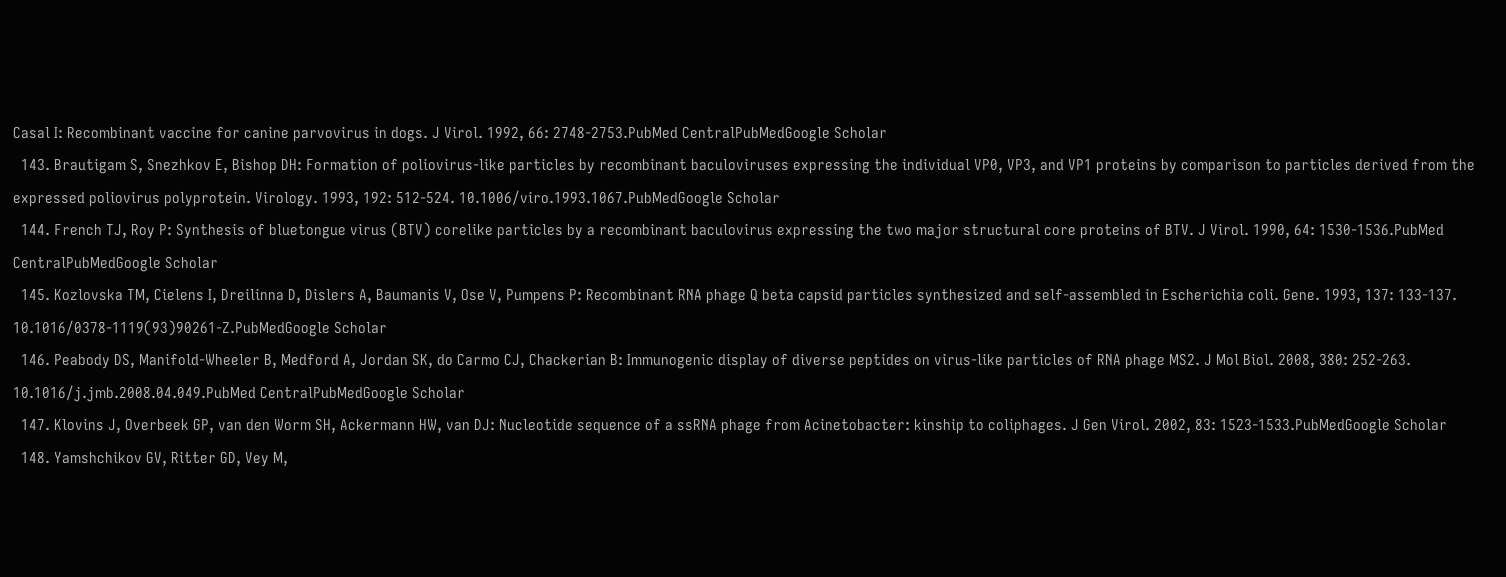Casal I: Recombinant vaccine for canine parvovirus in dogs. J Virol. 1992, 66: 2748-2753.PubMed CentralPubMedGoogle Scholar
  143. Brautigam S, Snezhkov E, Bishop DH: Formation of poliovirus-like particles by recombinant baculoviruses expressing the individual VP0, VP3, and VP1 proteins by comparison to particles derived from the expressed poliovirus polyprotein. Virology. 1993, 192: 512-524. 10.1006/viro.1993.1067.PubMedGoogle Scholar
  144. French TJ, Roy P: Synthesis of bluetongue virus (BTV) corelike particles by a recombinant baculovirus expressing the two major structural core proteins of BTV. J Virol. 1990, 64: 1530-1536.PubMed CentralPubMedGoogle Scholar
  145. Kozlovska TM, Cielens I, Dreilinna D, Dislers A, Baumanis V, Ose V, Pumpens P: Recombinant RNA phage Q beta capsid particles synthesized and self-assembled in Escherichia coli. Gene. 1993, 137: 133-137. 10.1016/0378-1119(93)90261-Z.PubMedGoogle Scholar
  146. Peabody DS, Manifold-Wheeler B, Medford A, Jordan SK, do Carmo CJ, Chackerian B: Immunogenic display of diverse peptides on virus-like particles of RNA phage MS2. J Mol Biol. 2008, 380: 252-263. 10.1016/j.jmb.2008.04.049.PubMed CentralPubMedGoogle Scholar
  147. Klovins J, Overbeek GP, van den Worm SH, Ackermann HW, van DJ: Nucleotide sequence of a ssRNA phage from Acinetobacter: kinship to coliphages. J Gen Virol. 2002, 83: 1523-1533.PubMedGoogle Scholar
  148. Yamshchikov GV, Ritter GD, Vey M,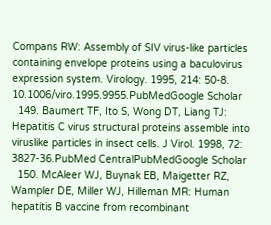Compans RW: Assembly of SIV virus-like particles containing envelope proteins using a baculovirus expression system. Virology. 1995, 214: 50-8. 10.1006/viro.1995.9955.PubMedGoogle Scholar
  149. Baumert TF, Ito S, Wong DT, Liang TJ: Hepatitis C virus structural proteins assemble into viruslike particles in insect cells. J Virol. 1998, 72: 3827-36.PubMed CentralPubMedGoogle Scholar
  150. McAleer WJ, Buynak EB, Maigetter RZ, Wampler DE, Miller WJ, Hilleman MR: Human hepatitis B vaccine from recombinant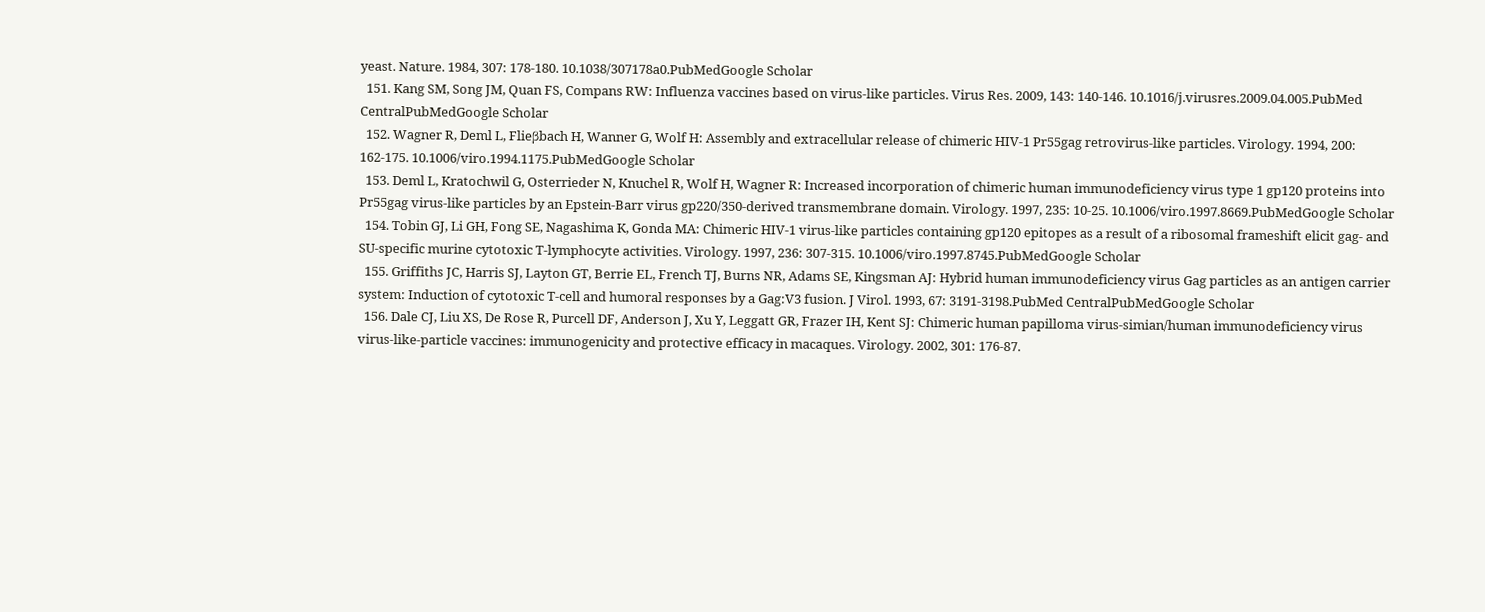yeast. Nature. 1984, 307: 178-180. 10.1038/307178a0.PubMedGoogle Scholar
  151. Kang SM, Song JM, Quan FS, Compans RW: Influenza vaccines based on virus-like particles. Virus Res. 2009, 143: 140-146. 10.1016/j.virusres.2009.04.005.PubMed CentralPubMedGoogle Scholar
  152. Wagner R, Deml L, Flieβbach H, Wanner G, Wolf H: Assembly and extracellular release of chimeric HIV-1 Pr55gag retrovirus-like particles. Virology. 1994, 200: 162-175. 10.1006/viro.1994.1175.PubMedGoogle Scholar
  153. Deml L, Kratochwil G, Osterrieder N, Knuchel R, Wolf H, Wagner R: Increased incorporation of chimeric human immunodeficiency virus type 1 gp120 proteins into Pr55gag virus-like particles by an Epstein-Barr virus gp220/350-derived transmembrane domain. Virology. 1997, 235: 10-25. 10.1006/viro.1997.8669.PubMedGoogle Scholar
  154. Tobin GJ, Li GH, Fong SE, Nagashima K, Gonda MA: Chimeric HIV-1 virus-like particles containing gp120 epitopes as a result of a ribosomal frameshift elicit gag- and SU-specific murine cytotoxic T-lymphocyte activities. Virology. 1997, 236: 307-315. 10.1006/viro.1997.8745.PubMedGoogle Scholar
  155. Griffiths JC, Harris SJ, Layton GT, Berrie EL, French TJ, Burns NR, Adams SE, Kingsman AJ: Hybrid human immunodeficiency virus Gag particles as an antigen carrier system: Induction of cytotoxic T-cell and humoral responses by a Gag:V3 fusion. J Virol. 1993, 67: 3191-3198.PubMed CentralPubMedGoogle Scholar
  156. Dale CJ, Liu XS, De Rose R, Purcell DF, Anderson J, Xu Y, Leggatt GR, Frazer IH, Kent SJ: Chimeric human papilloma virus-simian/human immunodeficiency virus virus-like-particle vaccines: immunogenicity and protective efficacy in macaques. Virology. 2002, 301: 176-87.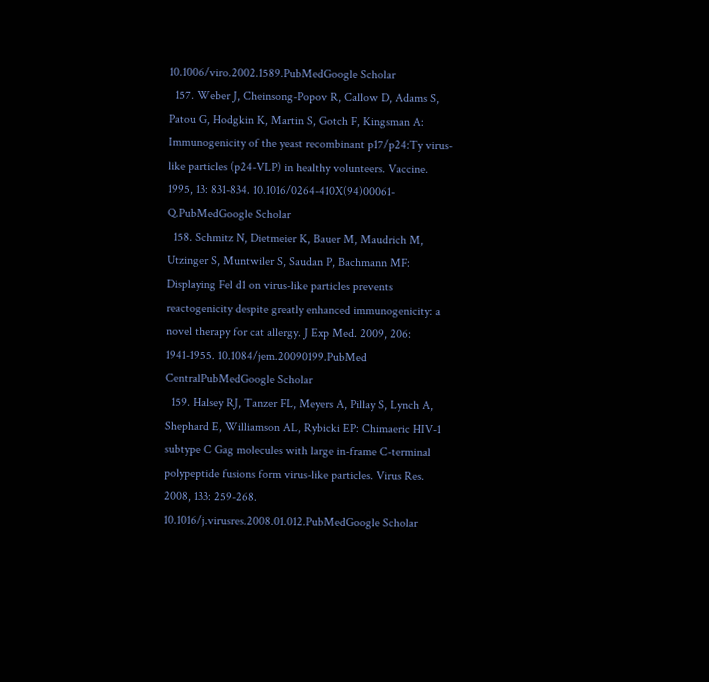10.1006/viro.2002.1589.PubMedGoogle Scholar
  157. Weber J, Cheinsong-Popov R, Callow D, Adams S, Patou G, Hodgkin K, Martin S, Gotch F, Kingsman A: Immunogenicity of the yeast recombinant p17/p24:Ty virus-like particles (p24-VLP) in healthy volunteers. Vaccine. 1995, 13: 831-834. 10.1016/0264-410X(94)00061-Q.PubMedGoogle Scholar
  158. Schmitz N, Dietmeier K, Bauer M, Maudrich M, Utzinger S, Muntwiler S, Saudan P, Bachmann MF: Displaying Fel d1 on virus-like particles prevents reactogenicity despite greatly enhanced immunogenicity: a novel therapy for cat allergy. J Exp Med. 2009, 206: 1941-1955. 10.1084/jem.20090199.PubMed CentralPubMedGoogle Scholar
  159. Halsey RJ, Tanzer FL, Meyers A, Pillay S, Lynch A, Shephard E, Williamson AL, Rybicki EP: Chimaeric HIV-1 subtype C Gag molecules with large in-frame C-terminal polypeptide fusions form virus-like particles. Virus Res. 2008, 133: 259-268. 10.1016/j.virusres.2008.01.012.PubMedGoogle Scholar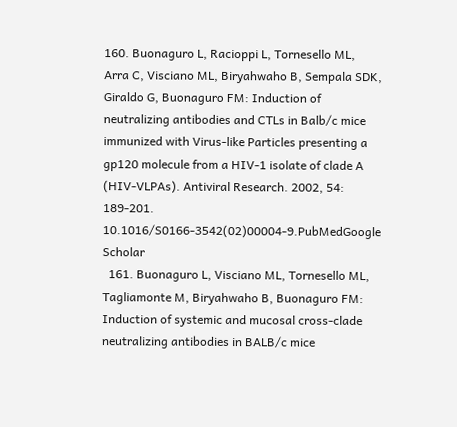160. Buonaguro L, Racioppi L, Tornesello ML, Arra C, Visciano ML, Biryahwaho B, Sempala SDK, Giraldo G, Buonaguro FM: Induction of neutralizing antibodies and CTLs in Balb/c mice immunized with Virus-like Particles presenting a gp120 molecule from a HIV-1 isolate of clade A (HIV-VLPAs). Antiviral Research. 2002, 54: 189-201. 10.1016/S0166-3542(02)00004-9.PubMedGoogle Scholar
  161. Buonaguro L, Visciano ML, Tornesello ML, Tagliamonte M, Biryahwaho B, Buonaguro FM: Induction of systemic and mucosal cross-clade neutralizing antibodies in BALB/c mice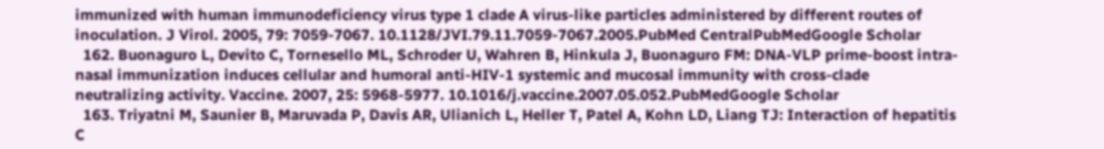immunized with human immunodeficiency virus type 1 clade A virus-like particles administered by different routes of inoculation. J Virol. 2005, 79: 7059-7067. 10.1128/JVI.79.11.7059-7067.2005.PubMed CentralPubMedGoogle Scholar
  162. Buonaguro L, Devito C, Tornesello ML, Schroder U, Wahren B, Hinkula J, Buonaguro FM: DNA-VLP prime-boost intra-nasal immunization induces cellular and humoral anti-HIV-1 systemic and mucosal immunity with cross-clade neutralizing activity. Vaccine. 2007, 25: 5968-5977. 10.1016/j.vaccine.2007.05.052.PubMedGoogle Scholar
  163. Triyatni M, Saunier B, Maruvada P, Davis AR, Ulianich L, Heller T, Patel A, Kohn LD, Liang TJ: Interaction of hepatitis C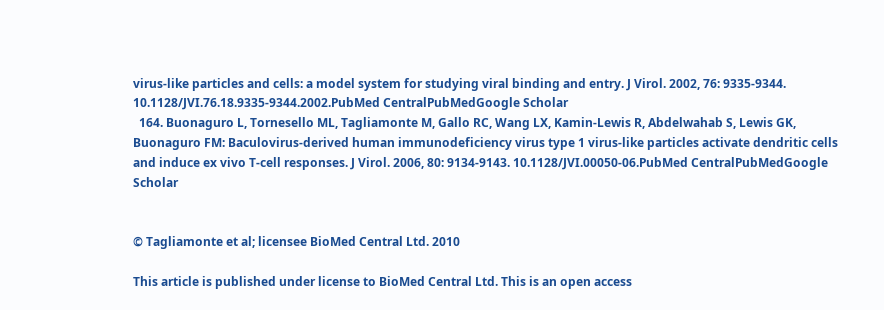virus-like particles and cells: a model system for studying viral binding and entry. J Virol. 2002, 76: 9335-9344. 10.1128/JVI.76.18.9335-9344.2002.PubMed CentralPubMedGoogle Scholar
  164. Buonaguro L, Tornesello ML, Tagliamonte M, Gallo RC, Wang LX, Kamin-Lewis R, Abdelwahab S, Lewis GK, Buonaguro FM: Baculovirus-derived human immunodeficiency virus type 1 virus-like particles activate dendritic cells and induce ex vivo T-cell responses. J Virol. 2006, 80: 9134-9143. 10.1128/JVI.00050-06.PubMed CentralPubMedGoogle Scholar


© Tagliamonte et al; licensee BioMed Central Ltd. 2010

This article is published under license to BioMed Central Ltd. This is an open access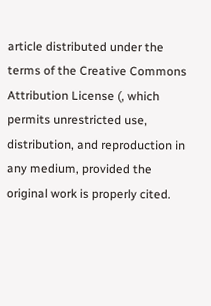article distributed under the terms of the Creative Commons Attribution License (, which permits unrestricted use, distribution, and reproduction in any medium, provided the original work is properly cited.